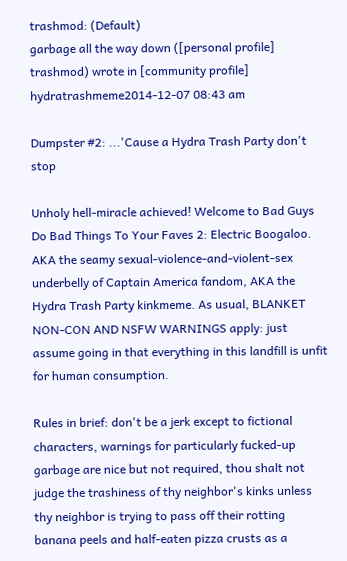trashmod: (Default)
garbage all the way down ([personal profile] trashmod) wrote in [community profile] hydratrashmeme2014-12-07 08:43 am

Dumpster #2: ...'Cause a Hydra Trash Party don't stop

Unholy hell-miracle achieved! Welcome to Bad Guys Do Bad Things To Your Faves 2: Electric Boogaloo. AKA the seamy sexual-violence-and-violent-sex underbelly of Captain America fandom, AKA the Hydra Trash Party kinkmeme. As usual, BLANKET NON-CON AND NSFW WARNINGS apply: just assume going in that everything in this landfill is unfit for human consumption.

Rules in brief: don't be a jerk except to fictional characters, warnings for particularly fucked-up garbage are nice but not required, thou shalt not judge the trashiness of thy neighbor's kinks unless thy neighbor is trying to pass off their rotting banana peels and half-eaten pizza crusts as a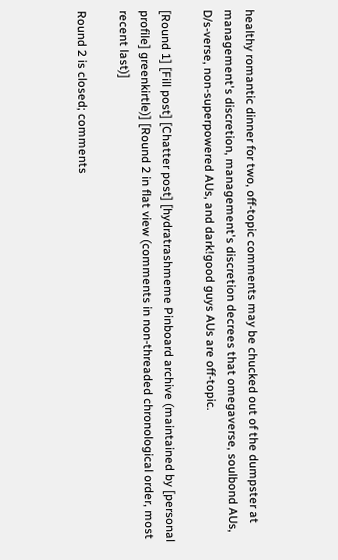healthy romantic dinner for two, off-topic comments may be chucked out of the dumpster at management's discretion, management's discretion decrees that omegaverse, soulbond AUs, D/s-verse, non-superpowered AUs, and dark!good guys AUs are off-topic.

[Round 1] [Fill post] [Chatter post] [hydratrashmeme Pinboard archive (maintained by [personal profile] greenkirtle)] [Round 2 in flat view (comments in non-threaded chronological order, most recent last)]

Round 2 is closed; comments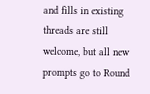and fills in existing threads are still welcome, but all new prompts go to Round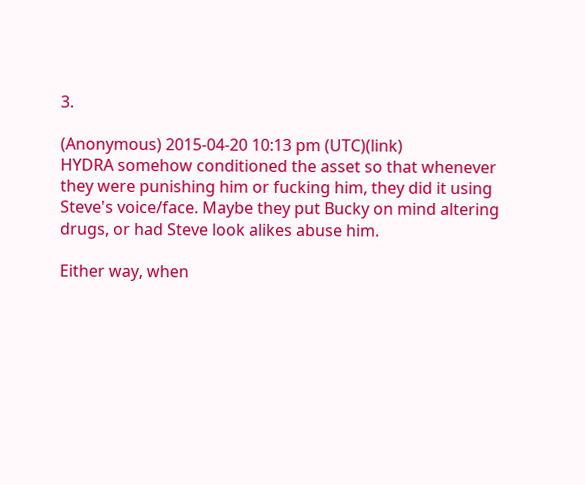3.

(Anonymous) 2015-04-20 10:13 pm (UTC)(link)
HYDRA somehow conditioned the asset so that whenever they were punishing him or fucking him, they did it using Steve's voice/face. Maybe they put Bucky on mind altering drugs, or had Steve look alikes abuse him.

Either way, when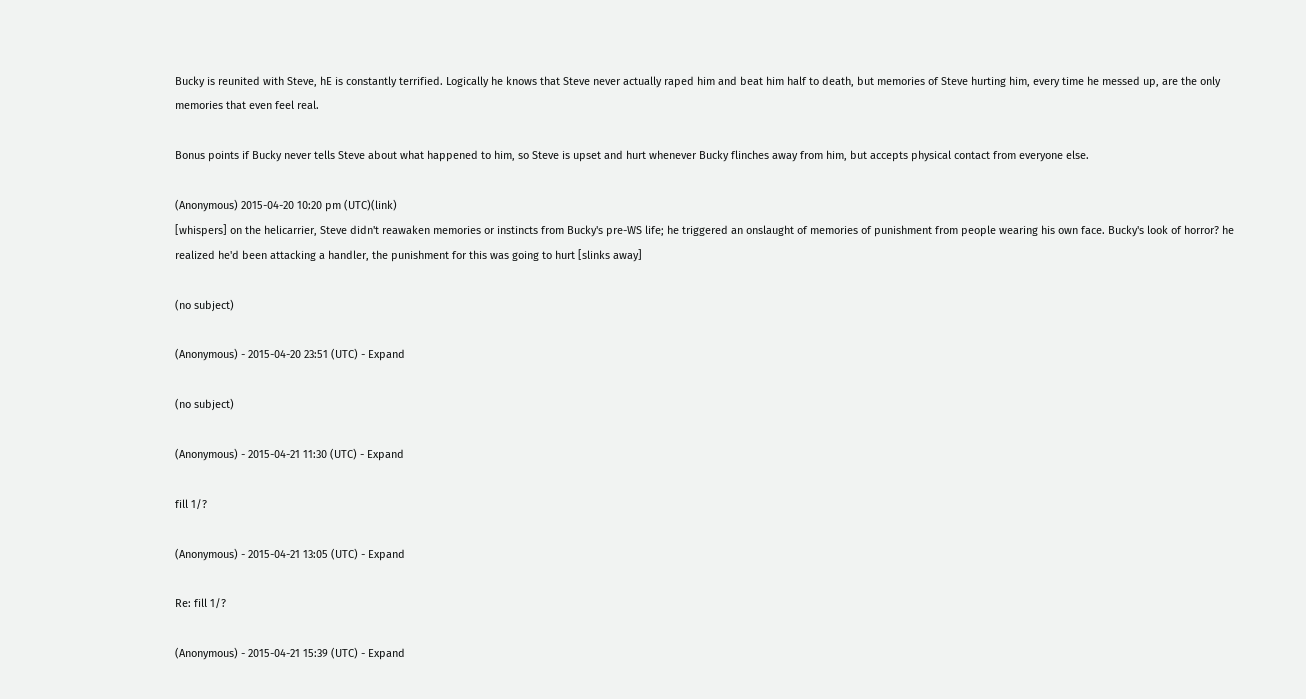Bucky is reunited with Steve, hE is constantly terrified. Logically he knows that Steve never actually raped him and beat him half to death, but memories of Steve hurting him, every time he messed up, are the only memories that even feel real.

Bonus points if Bucky never tells Steve about what happened to him, so Steve is upset and hurt whenever Bucky flinches away from him, but accepts physical contact from everyone else.

(Anonymous) 2015-04-20 10:20 pm (UTC)(link)
[whispers] on the helicarrier, Steve didn't reawaken memories or instincts from Bucky's pre-WS life; he triggered an onslaught of memories of punishment from people wearing his own face. Bucky's look of horror? he realized he'd been attacking a handler, the punishment for this was going to hurt [slinks away]

(no subject)

(Anonymous) - 2015-04-20 23:51 (UTC) - Expand

(no subject)

(Anonymous) - 2015-04-21 11:30 (UTC) - Expand

fill 1/?

(Anonymous) - 2015-04-21 13:05 (UTC) - Expand

Re: fill 1/?

(Anonymous) - 2015-04-21 15:39 (UTC) - Expand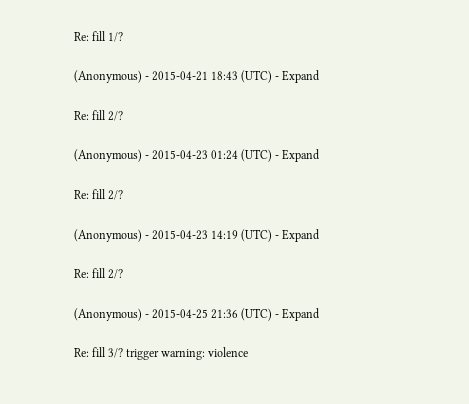Re: fill 1/?

(Anonymous) - 2015-04-21 18:43 (UTC) - Expand

Re: fill 2/?

(Anonymous) - 2015-04-23 01:24 (UTC) - Expand

Re: fill 2/?

(Anonymous) - 2015-04-23 14:19 (UTC) - Expand

Re: fill 2/?

(Anonymous) - 2015-04-25 21:36 (UTC) - Expand

Re: fill 3/? trigger warning: violence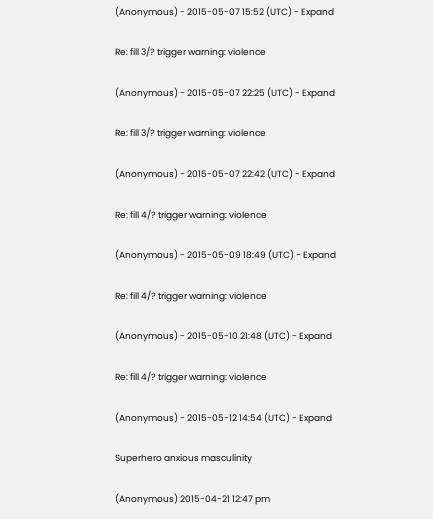(Anonymous) - 2015-05-07 15:52 (UTC) - Expand

Re: fill 3/? trigger warning: violence

(Anonymous) - 2015-05-07 22:25 (UTC) - Expand

Re: fill 3/? trigger warning: violence

(Anonymous) - 2015-05-07 22:42 (UTC) - Expand

Re: fill 4/? trigger warning: violence

(Anonymous) - 2015-05-09 18:49 (UTC) - Expand

Re: fill 4/? trigger warning: violence

(Anonymous) - 2015-05-10 21:48 (UTC) - Expand

Re: fill 4/? trigger warning: violence

(Anonymous) - 2015-05-12 14:54 (UTC) - Expand

Superhero anxious masculinity

(Anonymous) 2015-04-21 12:47 pm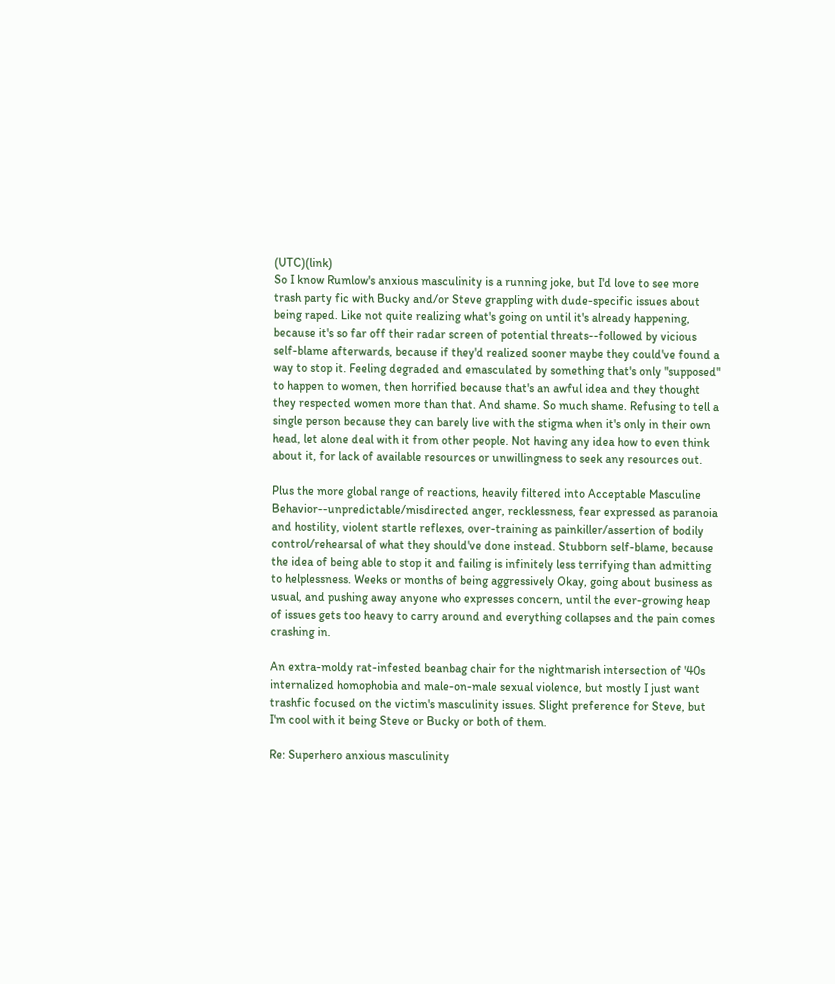(UTC)(link)
So I know Rumlow's anxious masculinity is a running joke, but I'd love to see more trash party fic with Bucky and/or Steve grappling with dude-specific issues about being raped. Like not quite realizing what's going on until it's already happening, because it's so far off their radar screen of potential threats--followed by vicious self-blame afterwards, because if they'd realized sooner maybe they could've found a way to stop it. Feeling degraded and emasculated by something that's only "supposed" to happen to women, then horrified because that's an awful idea and they thought they respected women more than that. And shame. So much shame. Refusing to tell a single person because they can barely live with the stigma when it's only in their own head, let alone deal with it from other people. Not having any idea how to even think about it, for lack of available resources or unwillingness to seek any resources out.

Plus the more global range of reactions, heavily filtered into Acceptable Masculine Behavior--unpredictable/misdirected anger, recklessness, fear expressed as paranoia and hostility, violent startle reflexes, over-training as painkiller/assertion of bodily control/rehearsal of what they should've done instead. Stubborn self-blame, because the idea of being able to stop it and failing is infinitely less terrifying than admitting to helplessness. Weeks or months of being aggressively Okay, going about business as usual, and pushing away anyone who expresses concern, until the ever-growing heap of issues gets too heavy to carry around and everything collapses and the pain comes crashing in.

An extra-moldy rat-infested beanbag chair for the nightmarish intersection of '40s internalized homophobia and male-on-male sexual violence, but mostly I just want trashfic focused on the victim's masculinity issues. Slight preference for Steve, but I'm cool with it being Steve or Bucky or both of them.

Re: Superhero anxious masculinity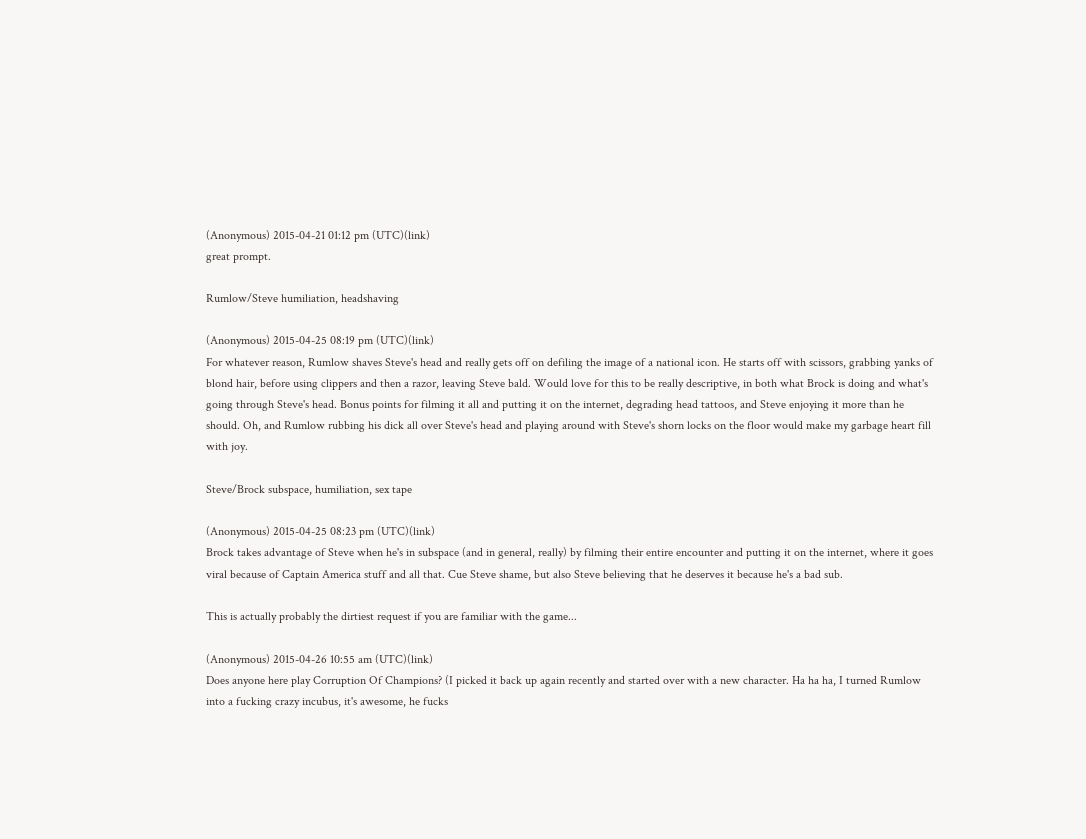(Anonymous) 2015-04-21 01:12 pm (UTC)(link)
great prompt.

Rumlow/Steve humiliation, headshaving

(Anonymous) 2015-04-25 08:19 pm (UTC)(link)
For whatever reason, Rumlow shaves Steve's head and really gets off on defiling the image of a national icon. He starts off with scissors, grabbing yanks of blond hair, before using clippers and then a razor, leaving Steve bald. Would love for this to be really descriptive, in both what Brock is doing and what's going through Steve's head. Bonus points for filming it all and putting it on the internet, degrading head tattoos, and Steve enjoying it more than he should. Oh, and Rumlow rubbing his dick all over Steve's head and playing around with Steve's shorn locks on the floor would make my garbage heart fill with joy.

Steve/Brock subspace, humiliation, sex tape

(Anonymous) 2015-04-25 08:23 pm (UTC)(link)
Brock takes advantage of Steve when he's in subspace (and in general, really) by filming their entire encounter and putting it on the internet, where it goes viral because of Captain America stuff and all that. Cue Steve shame, but also Steve believing that he deserves it because he's a bad sub.

This is actually probably the dirtiest request if you are familiar with the game...

(Anonymous) 2015-04-26 10:55 am (UTC)(link)
Does anyone here play Corruption Of Champions? (I picked it back up again recently and started over with a new character. Ha ha ha, I turned Rumlow into a fucking crazy incubus, it's awesome, he fucks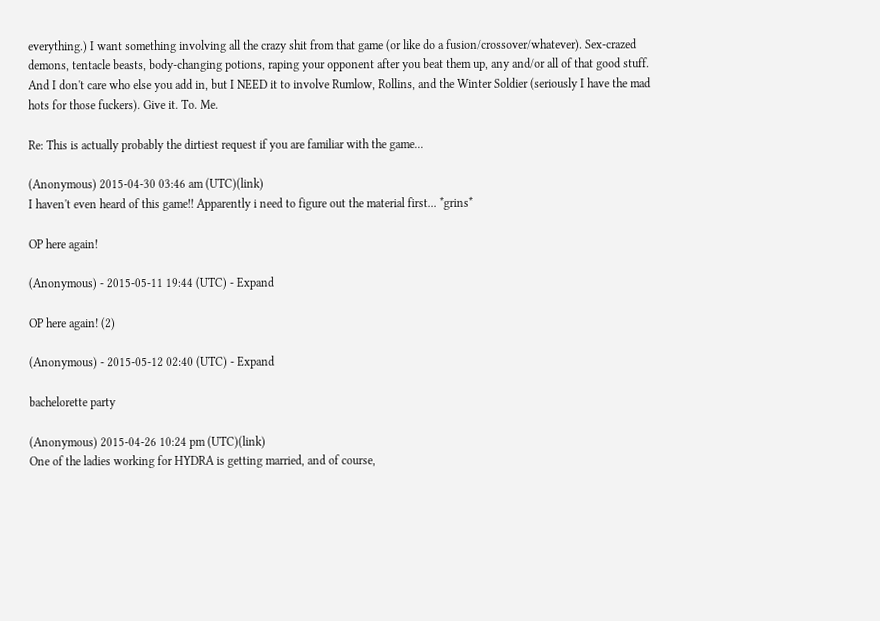everything.) I want something involving all the crazy shit from that game (or like do a fusion/crossover/whatever). Sex-crazed demons, tentacle beasts, body-changing potions, raping your opponent after you beat them up, any and/or all of that good stuff. And I don't care who else you add in, but I NEED it to involve Rumlow, Rollins, and the Winter Soldier (seriously I have the mad hots for those fuckers). Give it. To. Me.

Re: This is actually probably the dirtiest request if you are familiar with the game...

(Anonymous) 2015-04-30 03:46 am (UTC)(link)
I haven't even heard of this game!! Apparently i need to figure out the material first... *grins*

OP here again!

(Anonymous) - 2015-05-11 19:44 (UTC) - Expand

OP here again! (2)

(Anonymous) - 2015-05-12 02:40 (UTC) - Expand

bachelorette party

(Anonymous) 2015-04-26 10:24 pm (UTC)(link)
One of the ladies working for HYDRA is getting married, and of course,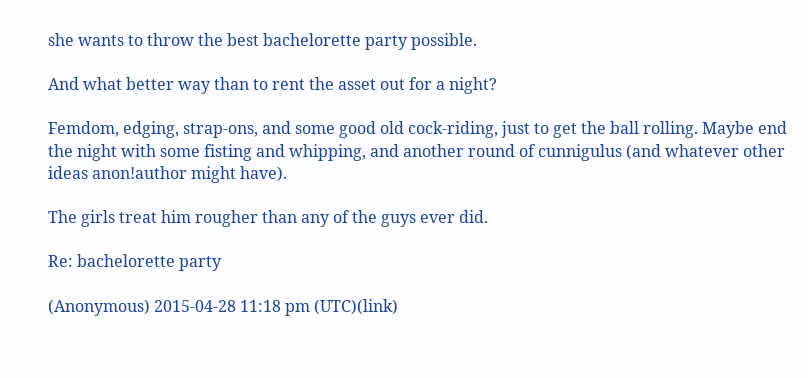she wants to throw the best bachelorette party possible.

And what better way than to rent the asset out for a night?

Femdom, edging, strap-ons, and some good old cock-riding, just to get the ball rolling. Maybe end the night with some fisting and whipping, and another round of cunnigulus (and whatever other ideas anon!author might have).

The girls treat him rougher than any of the guys ever did.

Re: bachelorette party

(Anonymous) 2015-04-28 11:18 pm (UTC)(link)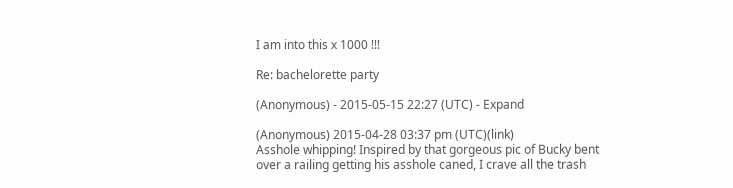I am into this x 1000 !!!

Re: bachelorette party

(Anonymous) - 2015-05-15 22:27 (UTC) - Expand

(Anonymous) 2015-04-28 03:37 pm (UTC)(link)
Asshole whipping! Inspired by that gorgeous pic of Bucky bent over a railing getting his asshole caned, I crave all the trash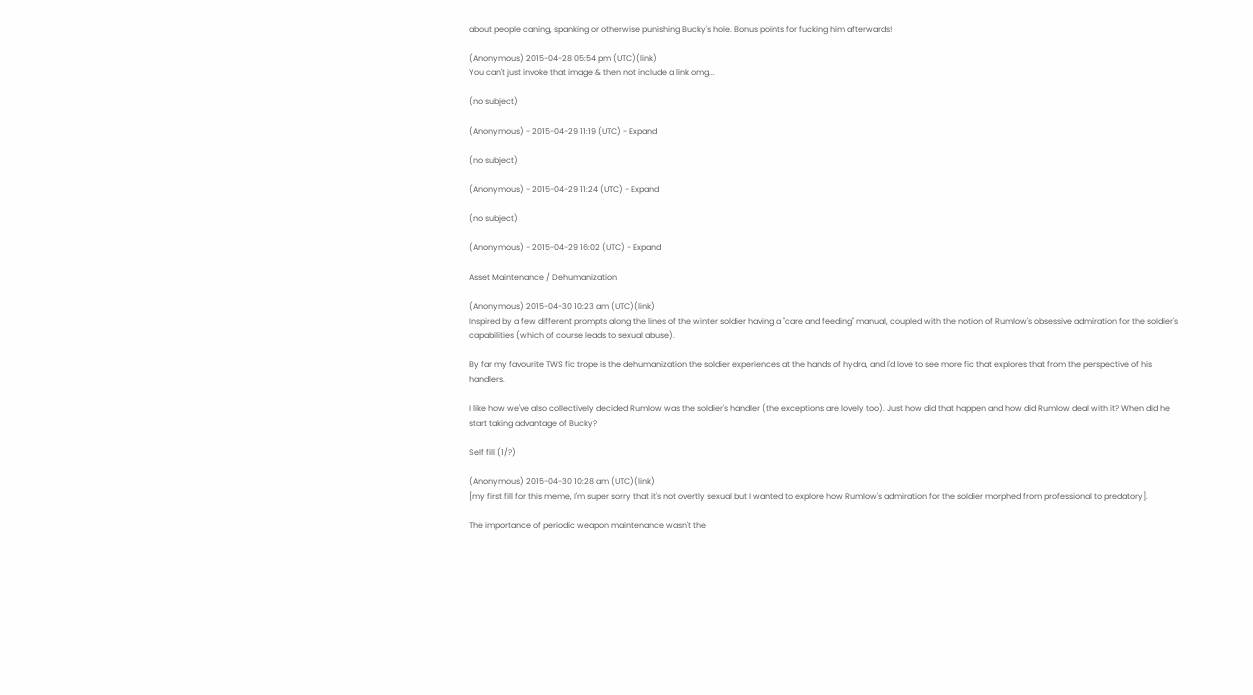about people caning, spanking or otherwise punishing Bucky's hole. Bonus points for fucking him afterwards!

(Anonymous) 2015-04-28 05:54 pm (UTC)(link)
You can't just invoke that image & then not include a link omg...

(no subject)

(Anonymous) - 2015-04-29 11:19 (UTC) - Expand

(no subject)

(Anonymous) - 2015-04-29 11:24 (UTC) - Expand

(no subject)

(Anonymous) - 2015-04-29 16:02 (UTC) - Expand

Asset Maintenance / Dehumanization

(Anonymous) 2015-04-30 10:23 am (UTC)(link)
Inspired by a few different prompts along the lines of the winter soldier having a "care and feeding" manual, coupled with the notion of Rumlow's obsessive admiration for the soldier's capabilities (which of course leads to sexual abuse).

By far my favourite TWS fic trope is the dehumanization the soldier experiences at the hands of hydra, and I'd love to see more fic that explores that from the perspective of his handlers.

I like how we've also collectively decided Rumlow was the soldier's handler (the exceptions are lovely too). Just how did that happen and how did Rumlow deal with it? When did he start taking advantage of Bucky?

Self fill (1/?)

(Anonymous) 2015-04-30 10:28 am (UTC)(link)
[my first fill for this meme, I'm super sorry that it's not overtly sexual but I wanted to explore how Rumlow's admiration for the soldier morphed from professional to predatory].

The importance of periodic weapon maintenance wasn't the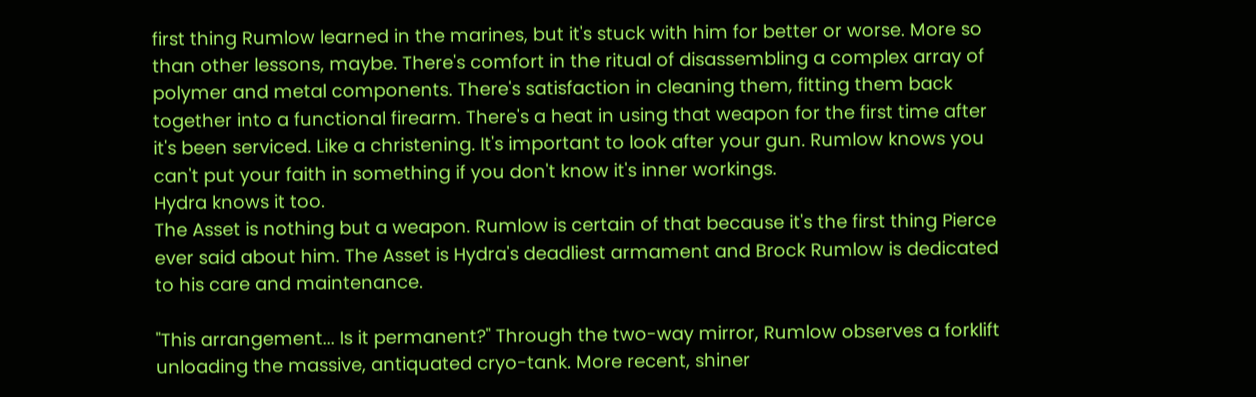first thing Rumlow learned in the marines, but it's stuck with him for better or worse. More so than other lessons, maybe. There's comfort in the ritual of disassembling a complex array of polymer and metal components. There's satisfaction in cleaning them, fitting them back together into a functional firearm. There's a heat in using that weapon for the first time after it's been serviced. Like a christening. It's important to look after your gun. Rumlow knows you can't put your faith in something if you don't know it's inner workings.
Hydra knows it too.
The Asset is nothing but a weapon. Rumlow is certain of that because it's the first thing Pierce ever said about him. The Asset is Hydra's deadliest armament and Brock Rumlow is dedicated to his care and maintenance.

"This arrangement... Is it permanent?" Through the two-way mirror, Rumlow observes a forklift unloading the massive, antiquated cryo-tank. More recent, shiner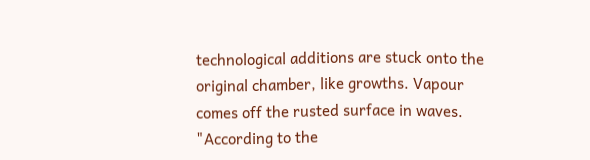technological additions are stuck onto the original chamber, like growths. Vapour comes off the rusted surface in waves.
"According to the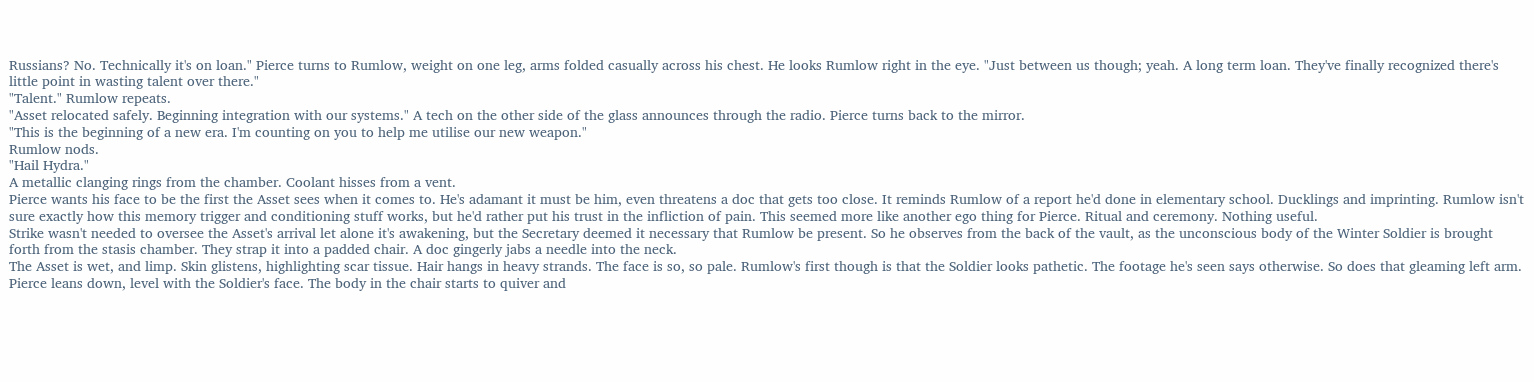Russians? No. Technically it's on loan." Pierce turns to Rumlow, weight on one leg, arms folded casually across his chest. He looks Rumlow right in the eye. "Just between us though; yeah. A long term loan. They've finally recognized there's little point in wasting talent over there."
"Talent." Rumlow repeats.
"Asset relocated safely. Beginning integration with our systems." A tech on the other side of the glass announces through the radio. Pierce turns back to the mirror.
"This is the beginning of a new era. I'm counting on you to help me utilise our new weapon."
Rumlow nods.
"Hail Hydra."
A metallic clanging rings from the chamber. Coolant hisses from a vent.
Pierce wants his face to be the first the Asset sees when it comes to. He's adamant it must be him, even threatens a doc that gets too close. It reminds Rumlow of a report he'd done in elementary school. Ducklings and imprinting. Rumlow isn't sure exactly how this memory trigger and conditioning stuff works, but he'd rather put his trust in the infliction of pain. This seemed more like another ego thing for Pierce. Ritual and ceremony. Nothing useful.
Strike wasn't needed to oversee the Asset's arrival let alone it's awakening, but the Secretary deemed it necessary that Rumlow be present. So he observes from the back of the vault, as the unconscious body of the Winter Soldier is brought forth from the stasis chamber. They strap it into a padded chair. A doc gingerly jabs a needle into the neck.
The Asset is wet, and limp. Skin glistens, highlighting scar tissue. Hair hangs in heavy strands. The face is so, so pale. Rumlow's first though is that the Soldier looks pathetic. The footage he's seen says otherwise. So does that gleaming left arm.
Pierce leans down, level with the Soldier's face. The body in the chair starts to quiver and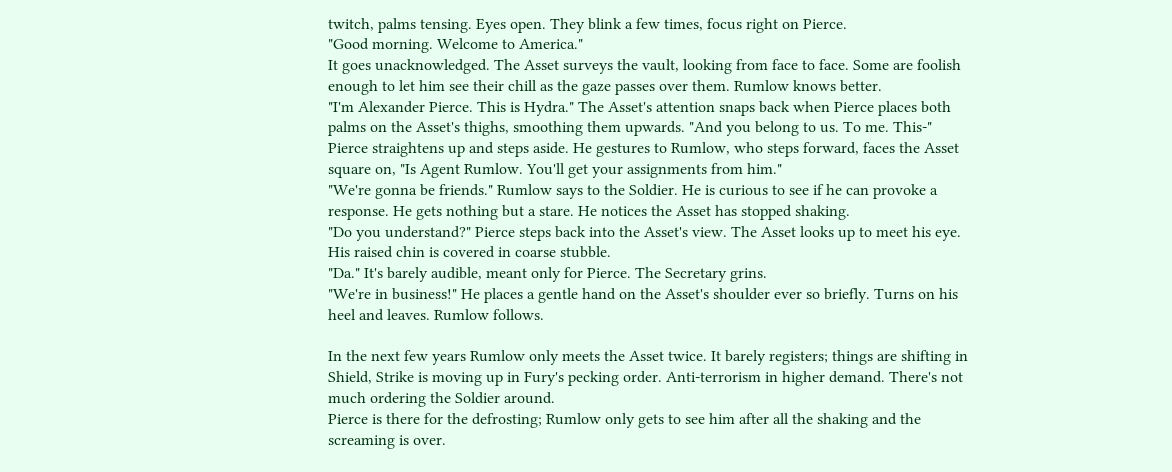twitch, palms tensing. Eyes open. They blink a few times, focus right on Pierce.
"Good morning. Welcome to America."
It goes unacknowledged. The Asset surveys the vault, looking from face to face. Some are foolish enough to let him see their chill as the gaze passes over them. Rumlow knows better.
"I'm Alexander Pierce. This is Hydra." The Asset's attention snaps back when Pierce places both palms on the Asset's thighs, smoothing them upwards. "And you belong to us. To me. This-" Pierce straightens up and steps aside. He gestures to Rumlow, who steps forward, faces the Asset square on, "Is Agent Rumlow. You'll get your assignments from him."
"We're gonna be friends." Rumlow says to the Soldier. He is curious to see if he can provoke a response. He gets nothing but a stare. He notices the Asset has stopped shaking.
"Do you understand?" Pierce steps back into the Asset's view. The Asset looks up to meet his eye. His raised chin is covered in coarse stubble.
"Da." It's barely audible, meant only for Pierce. The Secretary grins.
"We're in business!" He places a gentle hand on the Asset's shoulder ever so briefly. Turns on his heel and leaves. Rumlow follows.

In the next few years Rumlow only meets the Asset twice. It barely registers; things are shifting in Shield, Strike is moving up in Fury's pecking order. Anti-terrorism in higher demand. There's not much ordering the Soldier around.
Pierce is there for the defrosting; Rumlow only gets to see him after all the shaking and the screaming is over.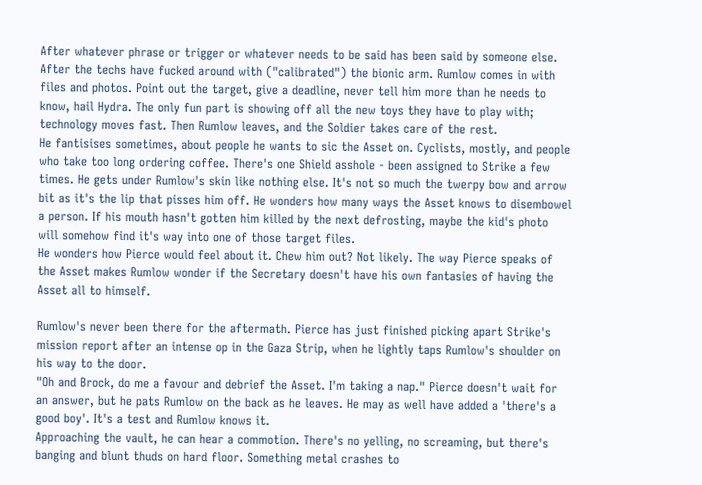After whatever phrase or trigger or whatever needs to be said has been said by someone else. After the techs have fucked around with ("calibrated") the bionic arm. Rumlow comes in with files and photos. Point out the target, give a deadline, never tell him more than he needs to know, hail Hydra. The only fun part is showing off all the new toys they have to play with; technology moves fast. Then Rumlow leaves, and the Soldier takes care of the rest.
He fantisises sometimes, about people he wants to sic the Asset on. Cyclists, mostly, and people who take too long ordering coffee. There's one Shield asshole - been assigned to Strike a few times. He gets under Rumlow's skin like nothing else. It's not so much the twerpy bow and arrow bit as it's the lip that pisses him off. He wonders how many ways the Asset knows to disembowel a person. If his mouth hasn't gotten him killed by the next defrosting, maybe the kid's photo will somehow find it's way into one of those target files.
He wonders how Pierce would feel about it. Chew him out? Not likely. The way Pierce speaks of the Asset makes Rumlow wonder if the Secretary doesn't have his own fantasies of having the Asset all to himself.

Rumlow's never been there for the aftermath. Pierce has just finished picking apart Strike's mission report after an intense op in the Gaza Strip, when he lightly taps Rumlow's shoulder on his way to the door.
"Oh and Brock, do me a favour and debrief the Asset. I'm taking a nap." Pierce doesn't wait for an answer, but he pats Rumlow on the back as he leaves. He may as well have added a 'there's a good boy'. It's a test and Rumlow knows it.
Approaching the vault, he can hear a commotion. There's no yelling, no screaming, but there's banging and blunt thuds on hard floor. Something metal crashes to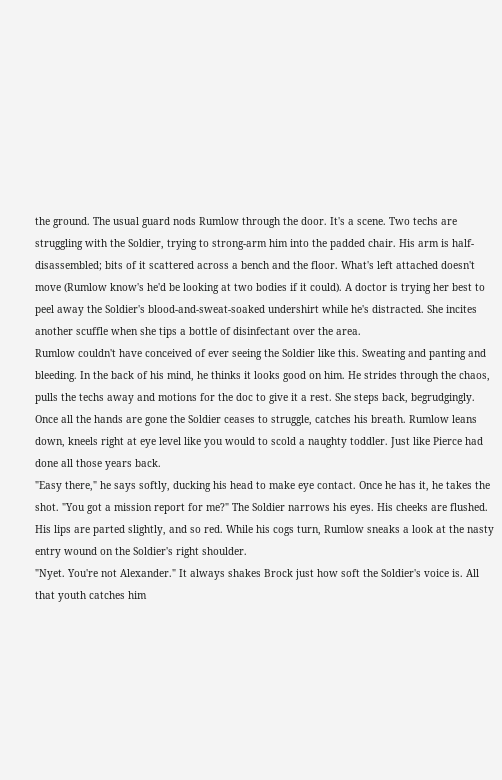the ground. The usual guard nods Rumlow through the door. It's a scene. Two techs are struggling with the Soldier, trying to strong-arm him into the padded chair. His arm is half-disassembled; bits of it scattered across a bench and the floor. What's left attached doesn't move (Rumlow know's he'd be looking at two bodies if it could). A doctor is trying her best to peel away the Soldier's blood-and-sweat-soaked undershirt while he's distracted. She incites another scuffle when she tips a bottle of disinfectant over the area.
Rumlow couldn't have conceived of ever seeing the Soldier like this. Sweating and panting and bleeding. In the back of his mind, he thinks it looks good on him. He strides through the chaos, pulls the techs away and motions for the doc to give it a rest. She steps back, begrudgingly. Once all the hands are gone the Soldier ceases to struggle, catches his breath. Rumlow leans down, kneels right at eye level like you would to scold a naughty toddler. Just like Pierce had done all those years back.
"Easy there," he says softly, ducking his head to make eye contact. Once he has it, he takes the shot. "You got a mission report for me?" The Soldier narrows his eyes. His cheeks are flushed. His lips are parted slightly, and so red. While his cogs turn, Rumlow sneaks a look at the nasty entry wound on the Soldier's right shoulder.
"Nyet. You're not Alexander." It always shakes Brock just how soft the Soldier's voice is. All that youth catches him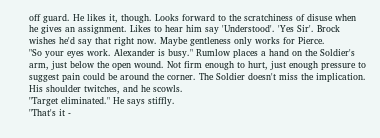off guard. He likes it, though. Looks forward to the scratchiness of disuse when he gives an assignment. Likes to hear him say 'Understood'. 'Yes Sir'. Brock wishes he'd say that right now. Maybe gentleness only works for Pierce.
"So your eyes work. Alexander is busy." Rumlow places a hand on the Soldier's arm, just below the open wound. Not firm enough to hurt, just enough pressure to suggest pain could be around the corner. The Soldier doesn't miss the implication. His shoulder twitches, and he scowls.
"Target eliminated." He says stiffly.
"That's it -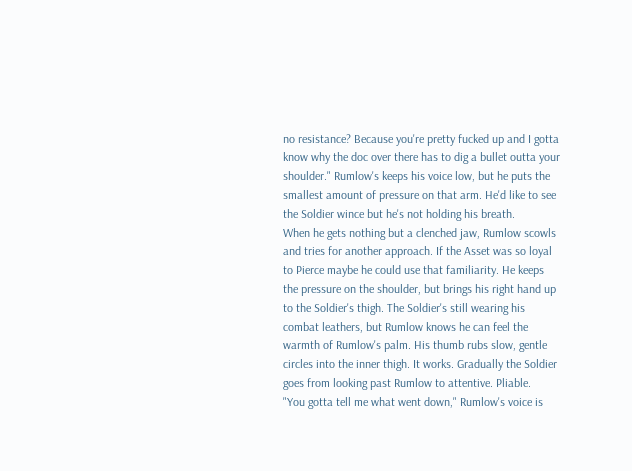no resistance? Because you're pretty fucked up and I gotta know why the doc over there has to dig a bullet outta your shoulder." Rumlow's keeps his voice low, but he puts the smallest amount of pressure on that arm. He'd like to see the Soldier wince but he's not holding his breath.
When he gets nothing but a clenched jaw, Rumlow scowls and tries for another approach. If the Asset was so loyal to Pierce maybe he could use that familiarity. He keeps the pressure on the shoulder, but brings his right hand up to the Soldier's thigh. The Soldier's still wearing his combat leathers, but Rumlow knows he can feel the warmth of Rumlow's palm. His thumb rubs slow, gentle circles into the inner thigh. It works. Gradually the Soldier goes from looking past Rumlow to attentive. Pliable.
"You gotta tell me what went down," Rumlow's voice is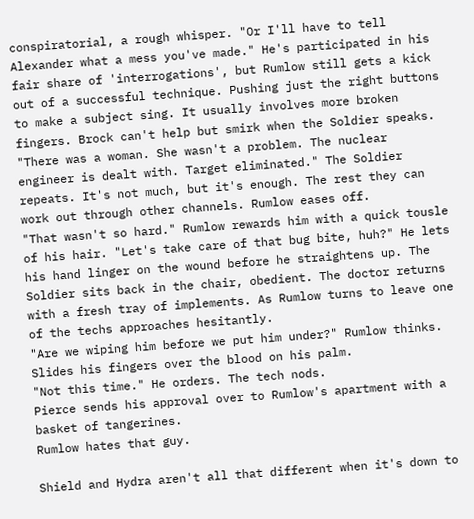conspiratorial, a rough whisper. "Or I'll have to tell Alexander what a mess you've made." He's participated in his fair share of 'interrogations', but Rumlow still gets a kick out of a successful technique. Pushing just the right buttons to make a subject sing. It usually involves more broken fingers. Brock can't help but smirk when the Soldier speaks.
"There was a woman. She wasn't a problem. The nuclear engineer is dealt with. Target eliminated." The Soldier repeats. It's not much, but it's enough. The rest they can work out through other channels. Rumlow eases off.
"That wasn't so hard." Rumlow rewards him with a quick tousle of his hair. "Let's take care of that bug bite, huh?" He lets his hand linger on the wound before he straightens up. The Soldier sits back in the chair, obedient. The doctor returns with a fresh tray of implements. As Rumlow turns to leave one of the techs approaches hesitantly.
"Are we wiping him before we put him under?" Rumlow thinks. Slides his fingers over the blood on his palm.
"Not this time." He orders. The tech nods.
Pierce sends his approval over to Rumlow's apartment with a basket of tangerines.
Rumlow hates that guy.

Shield and Hydra aren't all that different when it's down to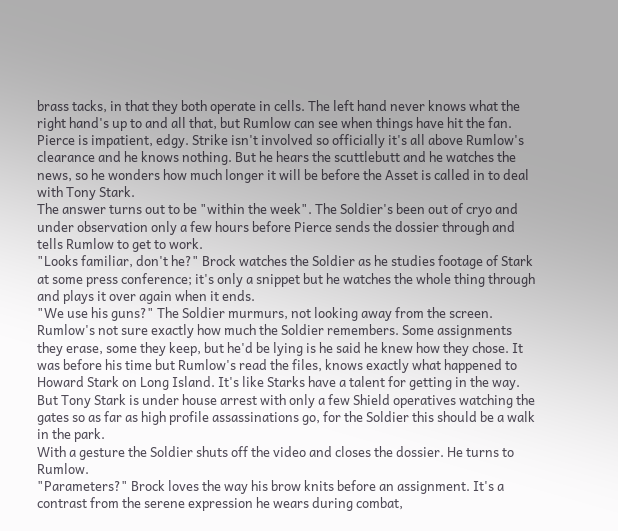brass tacks, in that they both operate in cells. The left hand never knows what the right hand's up to and all that, but Rumlow can see when things have hit the fan. Pierce is impatient, edgy. Strike isn't involved so officially it's all above Rumlow's clearance and he knows nothing. But he hears the scuttlebutt and he watches the news, so he wonders how much longer it will be before the Asset is called in to deal with Tony Stark.
The answer turns out to be "within the week". The Soldier's been out of cryo and under observation only a few hours before Pierce sends the dossier through and tells Rumlow to get to work.
"Looks familiar, don't he?" Brock watches the Soldier as he studies footage of Stark at some press conference; it's only a snippet but he watches the whole thing through and plays it over again when it ends.
"We use his guns?" The Soldier murmurs, not looking away from the screen. Rumlow's not sure exactly how much the Soldier remembers. Some assignments they erase, some they keep, but he'd be lying is he said he knew how they chose. It was before his time but Rumlow's read the files, knows exactly what happened to Howard Stark on Long Island. It's like Starks have a talent for getting in the way. But Tony Stark is under house arrest with only a few Shield operatives watching the gates so as far as high profile assassinations go, for the Soldier this should be a walk in the park.
With a gesture the Soldier shuts off the video and closes the dossier. He turns to Rumlow.
"Parameters?" Brock loves the way his brow knits before an assignment. It's a contrast from the serene expression he wears during combat,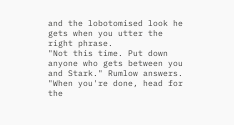and the lobotomised look he gets when you utter the right phrase.
"Not this time. Put down anyone who gets between you and Stark." Rumlow answers. "When you're done, head for the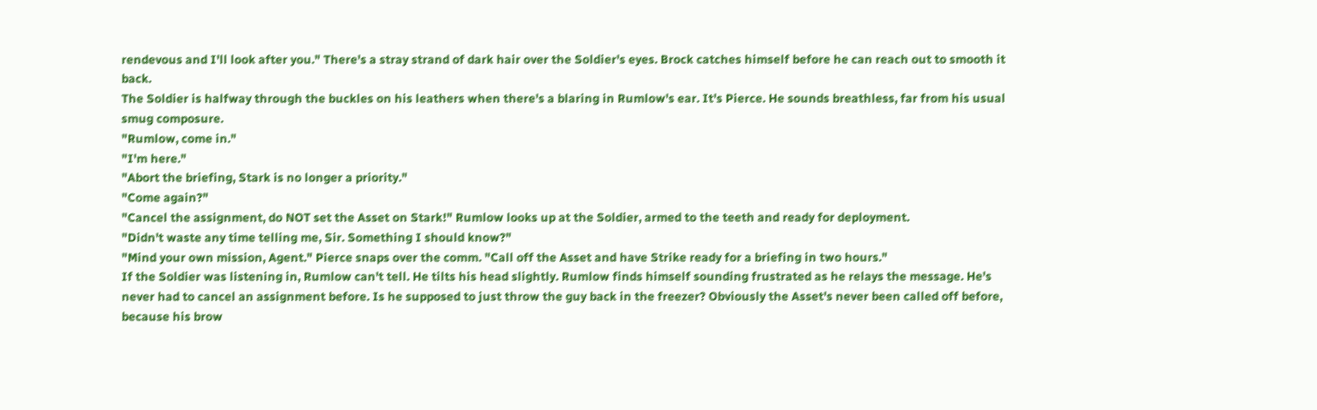rendevous and I'll look after you." There's a stray strand of dark hair over the Soldier's eyes. Brock catches himself before he can reach out to smooth it back.
The Soldier is halfway through the buckles on his leathers when there's a blaring in Rumlow's ear. It's Pierce. He sounds breathless, far from his usual smug composure.
"Rumlow, come in."
"I'm here."
"Abort the briefing, Stark is no longer a priority."
"Come again?"
"Cancel the assignment, do NOT set the Asset on Stark!" Rumlow looks up at the Soldier, armed to the teeth and ready for deployment.
"Didn't waste any time telling me, Sir. Something I should know?"
"Mind your own mission, Agent." Pierce snaps over the comm. "Call off the Asset and have Strike ready for a briefing in two hours."
If the Soldier was listening in, Rumlow can't tell. He tilts his head slightly. Rumlow finds himself sounding frustrated as he relays the message. He's never had to cancel an assignment before. Is he supposed to just throw the guy back in the freezer? Obviously the Asset's never been called off before, because his brow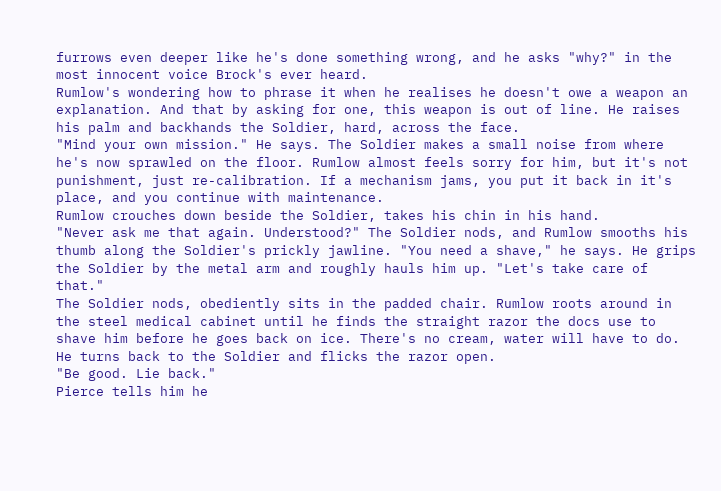furrows even deeper like he's done something wrong, and he asks "why?" in the most innocent voice Brock's ever heard.
Rumlow's wondering how to phrase it when he realises he doesn't owe a weapon an explanation. And that by asking for one, this weapon is out of line. He raises his palm and backhands the Soldier, hard, across the face.
"Mind your own mission." He says. The Soldier makes a small noise from where he's now sprawled on the floor. Rumlow almost feels sorry for him, but it's not punishment, just re-calibration. If a mechanism jams, you put it back in it's place, and you continue with maintenance.
Rumlow crouches down beside the Soldier, takes his chin in his hand.
"Never ask me that again. Understood?" The Soldier nods, and Rumlow smooths his thumb along the Soldier's prickly jawline. "You need a shave," he says. He grips the Soldier by the metal arm and roughly hauls him up. "Let's take care of that."
The Soldier nods, obediently sits in the padded chair. Rumlow roots around in the steel medical cabinet until he finds the straight razor the docs use to shave him before he goes back on ice. There's no cream, water will have to do. He turns back to the Soldier and flicks the razor open.
"Be good. Lie back."
Pierce tells him he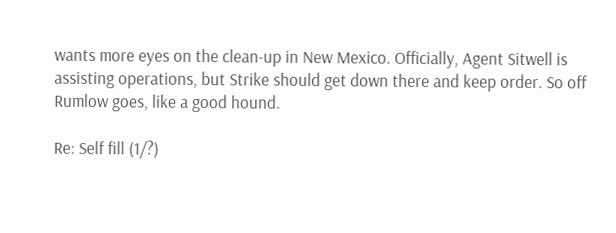wants more eyes on the clean-up in New Mexico. Officially, Agent Sitwell is assisting operations, but Strike should get down there and keep order. So off Rumlow goes, like a good hound.

Re: Self fill (1/?)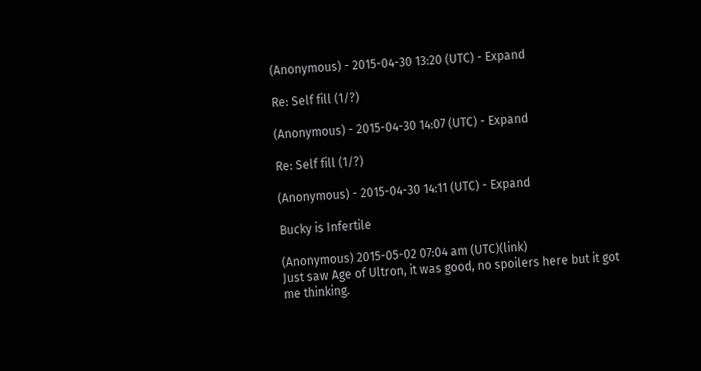(Anonymous) - 2015-04-30 13:20 (UTC) - Expand

Re: Self fill (1/?)

(Anonymous) - 2015-04-30 14:07 (UTC) - Expand

Re: Self fill (1/?)

(Anonymous) - 2015-04-30 14:11 (UTC) - Expand

Bucky is Infertile

(Anonymous) 2015-05-02 07:04 am (UTC)(link)
Just saw Age of Ultron, it was good, no spoilers here but it got me thinking.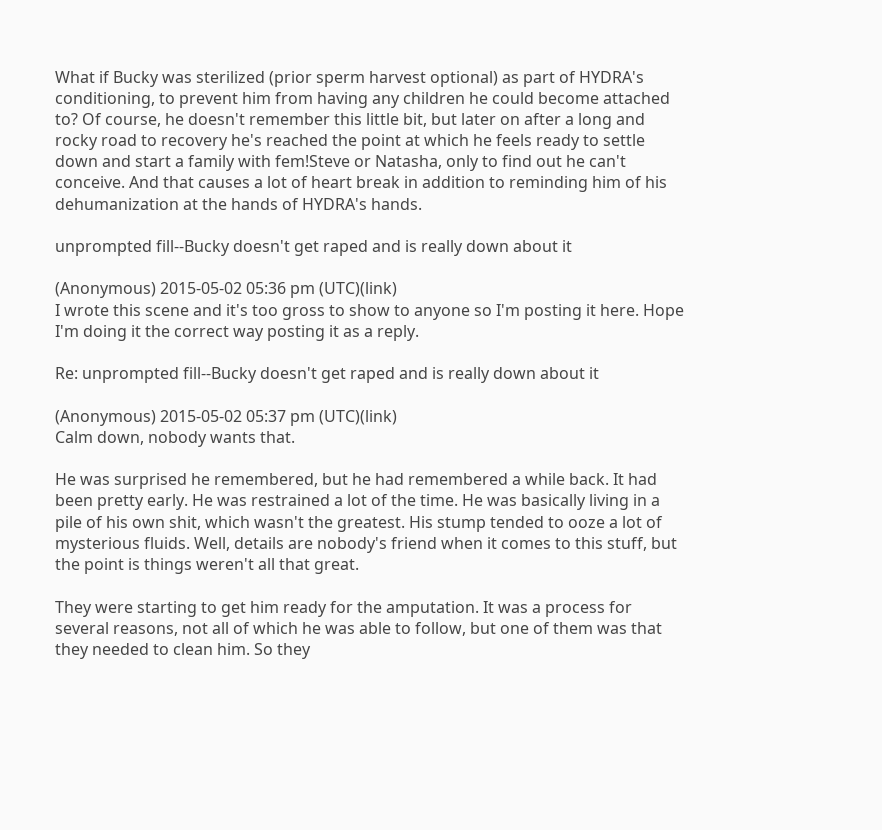What if Bucky was sterilized (prior sperm harvest optional) as part of HYDRA's conditioning, to prevent him from having any children he could become attached to? Of course, he doesn't remember this little bit, but later on after a long and rocky road to recovery he's reached the point at which he feels ready to settle down and start a family with fem!Steve or Natasha, only to find out he can't conceive. And that causes a lot of heart break in addition to reminding him of his dehumanization at the hands of HYDRA's hands.

unprompted fill--Bucky doesn't get raped and is really down about it

(Anonymous) 2015-05-02 05:36 pm (UTC)(link)
I wrote this scene and it's too gross to show to anyone so I'm posting it here. Hope I'm doing it the correct way posting it as a reply.

Re: unprompted fill--Bucky doesn't get raped and is really down about it

(Anonymous) 2015-05-02 05:37 pm (UTC)(link)
Calm down, nobody wants that.

He was surprised he remembered, but he had remembered a while back. It had been pretty early. He was restrained a lot of the time. He was basically living in a pile of his own shit, which wasn't the greatest. His stump tended to ooze a lot of mysterious fluids. Well, details are nobody's friend when it comes to this stuff, but the point is things weren't all that great.

They were starting to get him ready for the amputation. It was a process for several reasons, not all of which he was able to follow, but one of them was that they needed to clean him. So they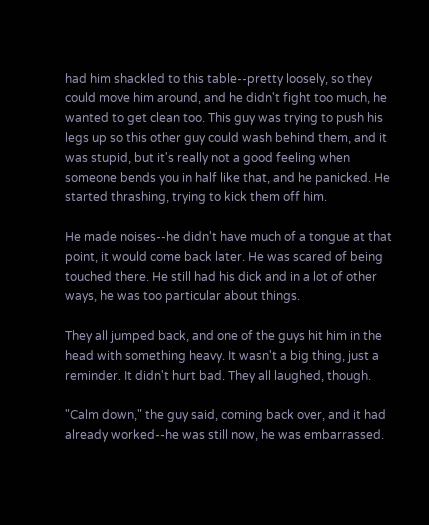had him shackled to this table--pretty loosely, so they could move him around, and he didn't fight too much, he wanted to get clean too. This guy was trying to push his legs up so this other guy could wash behind them, and it was stupid, but it's really not a good feeling when someone bends you in half like that, and he panicked. He started thrashing, trying to kick them off him.

He made noises--he didn't have much of a tongue at that point, it would come back later. He was scared of being touched there. He still had his dick and in a lot of other ways, he was too particular about things.

They all jumped back, and one of the guys hit him in the head with something heavy. It wasn't a big thing, just a reminder. It didn't hurt bad. They all laughed, though.

"Calm down," the guy said, coming back over, and it had already worked--he was still now, he was embarrassed.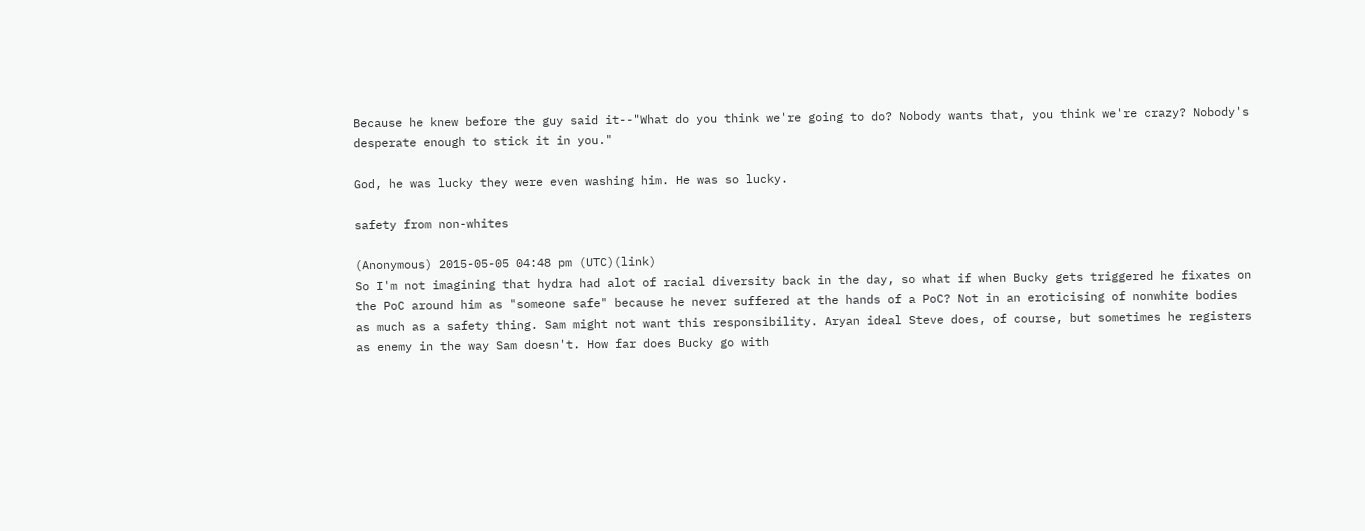Because he knew before the guy said it--"What do you think we're going to do? Nobody wants that, you think we're crazy? Nobody's desperate enough to stick it in you."

God, he was lucky they were even washing him. He was so lucky.

safety from non-whites

(Anonymous) 2015-05-05 04:48 pm (UTC)(link)
So I'm not imagining that hydra had alot of racial diversity back in the day, so what if when Bucky gets triggered he fixates on the PoC around him as "someone safe" because he never suffered at the hands of a PoC? Not in an eroticising of nonwhite bodies as much as a safety thing. Sam might not want this responsibility. Aryan ideal Steve does, of course, but sometimes he registers as enemy in the way Sam doesn't. How far does Bucky go with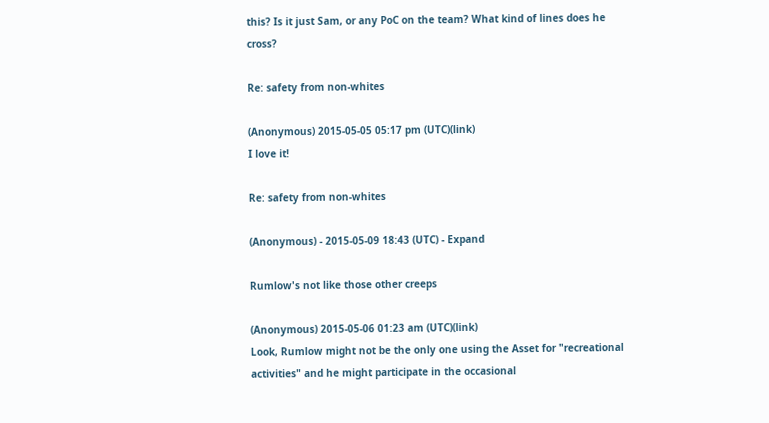this? Is it just Sam, or any PoC on the team? What kind of lines does he cross?

Re: safety from non-whites

(Anonymous) 2015-05-05 05:17 pm (UTC)(link)
I love it!

Re: safety from non-whites

(Anonymous) - 2015-05-09 18:43 (UTC) - Expand

Rumlow's not like those other creeps

(Anonymous) 2015-05-06 01:23 am (UTC)(link)
Look, Rumlow might not be the only one using the Asset for "recreational activities" and he might participate in the occasional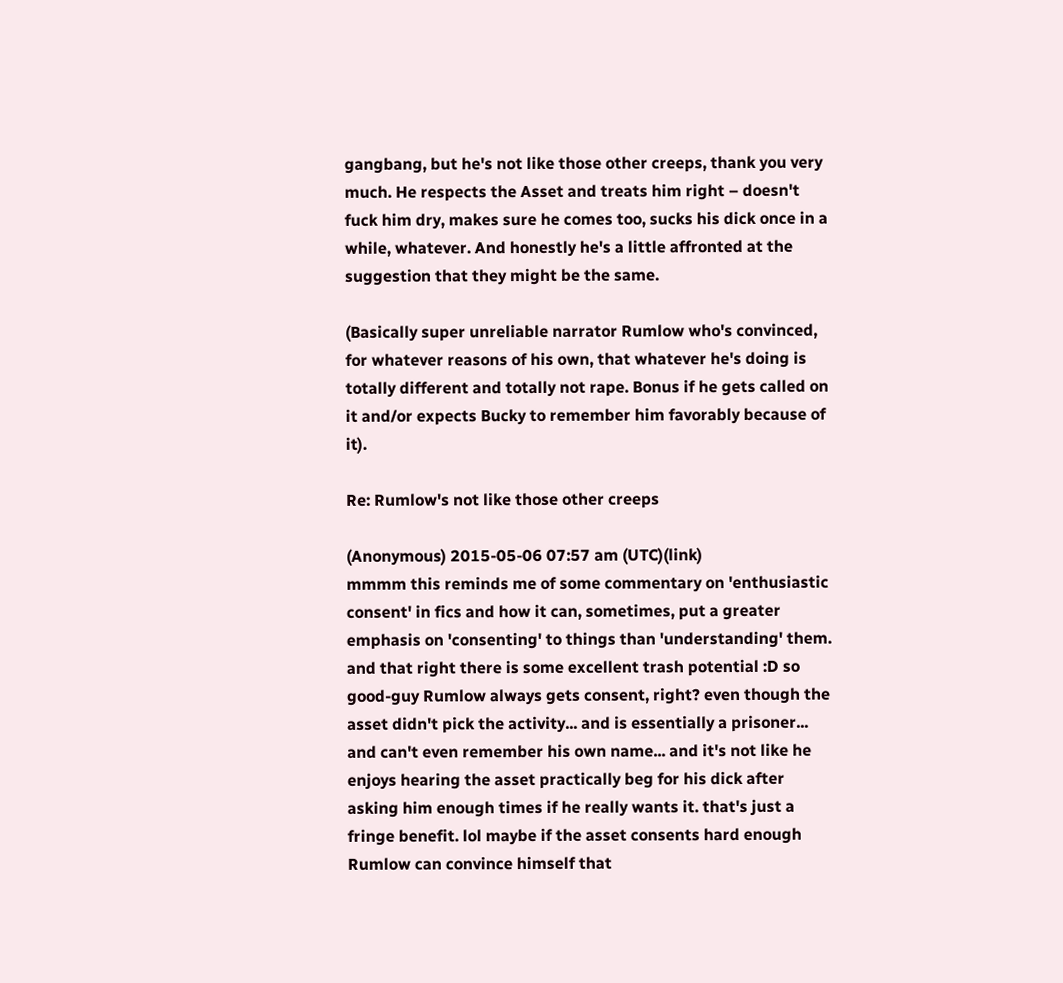gangbang, but he's not like those other creeps, thank you very much. He respects the Asset and treats him right – doesn't fuck him dry, makes sure he comes too, sucks his dick once in a while, whatever. And honestly he's a little affronted at the suggestion that they might be the same.

(Basically super unreliable narrator Rumlow who's convinced, for whatever reasons of his own, that whatever he's doing is totally different and totally not rape. Bonus if he gets called on it and/or expects Bucky to remember him favorably because of it).

Re: Rumlow's not like those other creeps

(Anonymous) 2015-05-06 07:57 am (UTC)(link)
mmmm this reminds me of some commentary on 'enthusiastic consent' in fics and how it can, sometimes, put a greater emphasis on 'consenting' to things than 'understanding' them. and that right there is some excellent trash potential :D so good-guy Rumlow always gets consent, right? even though the asset didn't pick the activity... and is essentially a prisoner... and can't even remember his own name... and it's not like he enjoys hearing the asset practically beg for his dick after asking him enough times if he really wants it. that's just a fringe benefit. lol maybe if the asset consents hard enough Rumlow can convince himself that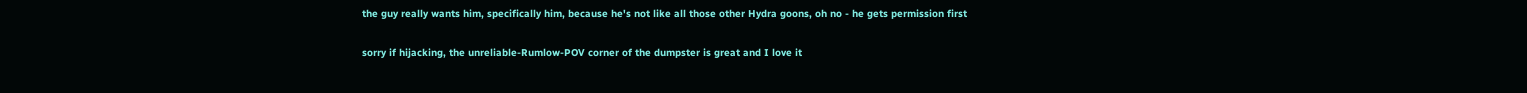the guy really wants him, specifically him, because he's not like all those other Hydra goons, oh no - he gets permission first

sorry if hijacking, the unreliable-Rumlow-POV corner of the dumpster is great and I love it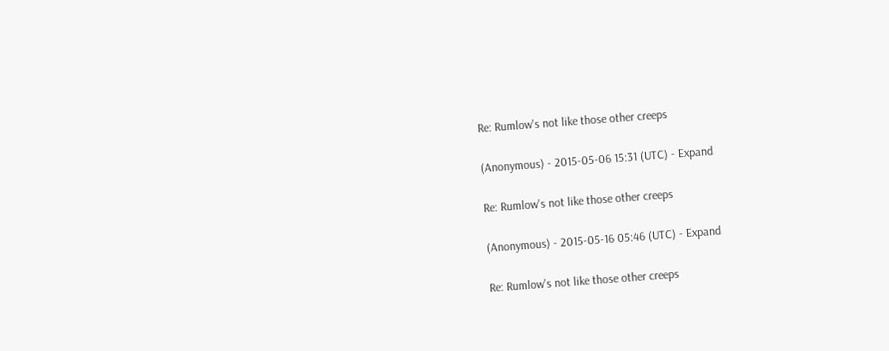Re: Rumlow's not like those other creeps

(Anonymous) - 2015-05-06 15:31 (UTC) - Expand

Re: Rumlow's not like those other creeps

(Anonymous) - 2015-05-16 05:46 (UTC) - Expand

Re: Rumlow's not like those other creeps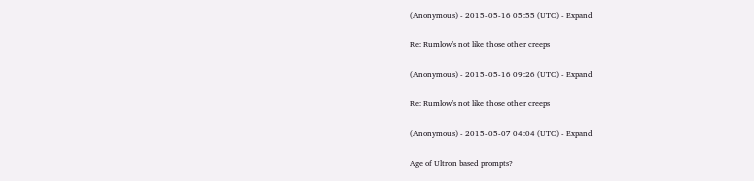(Anonymous) - 2015-05-16 05:55 (UTC) - Expand

Re: Rumlow's not like those other creeps

(Anonymous) - 2015-05-16 09:26 (UTC) - Expand

Re: Rumlow's not like those other creeps

(Anonymous) - 2015-05-07 04:04 (UTC) - Expand

Age of Ultron based prompts?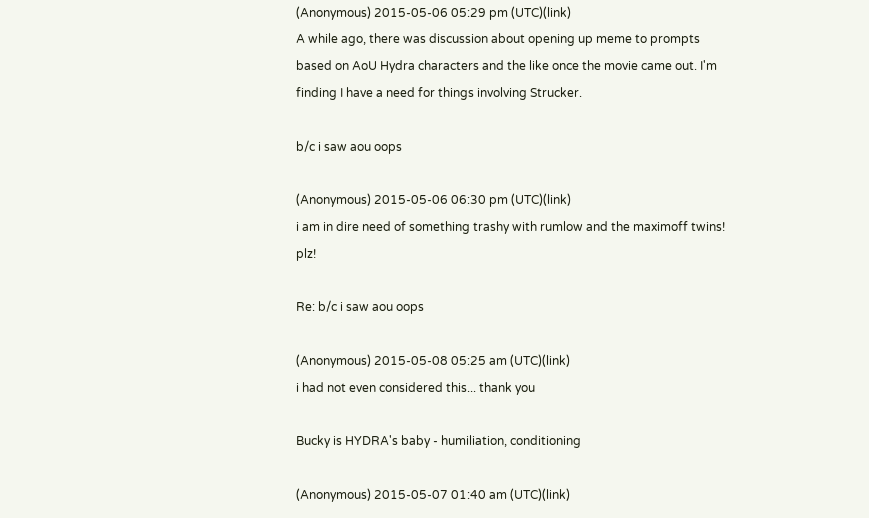(Anonymous) 2015-05-06 05:29 pm (UTC)(link)
A while ago, there was discussion about opening up meme to prompts based on AoU Hydra characters and the like once the movie came out. I'm finding I have a need for things involving Strucker.

b/c i saw aou oops

(Anonymous) 2015-05-06 06:30 pm (UTC)(link)
i am in dire need of something trashy with rumlow and the maximoff twins! plz!

Re: b/c i saw aou oops

(Anonymous) 2015-05-08 05:25 am (UTC)(link)
i had not even considered this... thank you

Bucky is HYDRA's baby - humiliation, conditioning

(Anonymous) 2015-05-07 01:40 am (UTC)(link)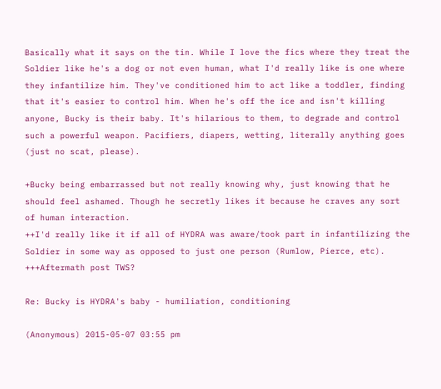Basically what it says on the tin. While I love the fics where they treat the Soldier like he's a dog or not even human, what I'd really like is one where they infantilize him. They've conditioned him to act like a toddler, finding that it's easier to control him. When he's off the ice and isn't killing anyone, Bucky is their baby. It's hilarious to them, to degrade and control such a powerful weapon. Pacifiers, diapers, wetting, literally anything goes (just no scat, please).

+Bucky being embarrassed but not really knowing why, just knowing that he should feel ashamed. Though he secretly likes it because he craves any sort of human interaction.
++I'd really like it if all of HYDRA was aware/took part in infantilizing the Soldier in some way as opposed to just one person (Rumlow, Pierce, etc).
+++Aftermath post TWS?

Re: Bucky is HYDRA's baby - humiliation, conditioning

(Anonymous) 2015-05-07 03:55 pm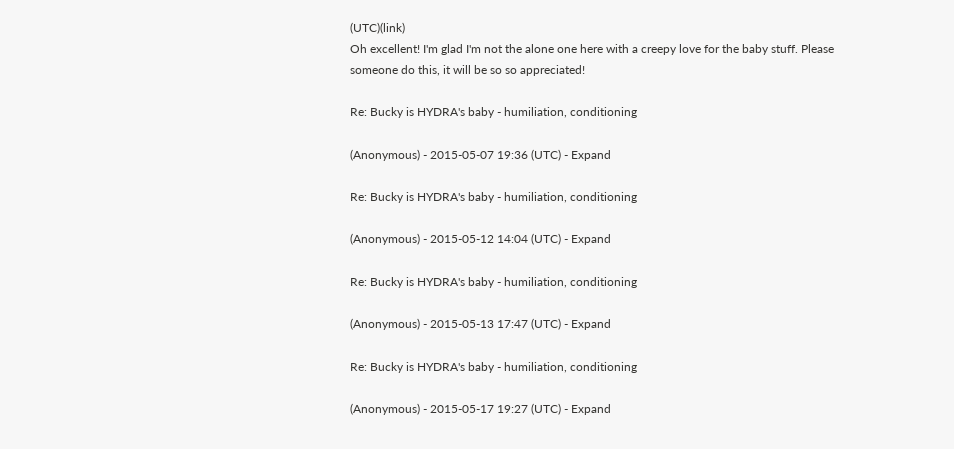(UTC)(link)
Oh excellent! I'm glad I'm not the alone one here with a creepy love for the baby stuff. Please someone do this, it will be so so appreciated!

Re: Bucky is HYDRA's baby - humiliation, conditioning

(Anonymous) - 2015-05-07 19:36 (UTC) - Expand

Re: Bucky is HYDRA's baby - humiliation, conditioning

(Anonymous) - 2015-05-12 14:04 (UTC) - Expand

Re: Bucky is HYDRA's baby - humiliation, conditioning

(Anonymous) - 2015-05-13 17:47 (UTC) - Expand

Re: Bucky is HYDRA's baby - humiliation, conditioning

(Anonymous) - 2015-05-17 19:27 (UTC) - Expand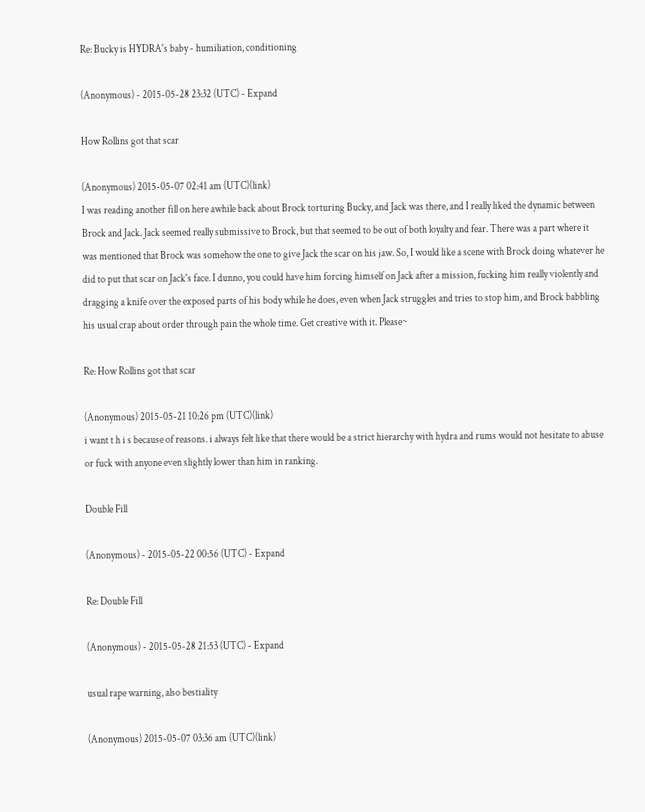Re: Bucky is HYDRA's baby - humiliation, conditioning

(Anonymous) - 2015-05-28 23:32 (UTC) - Expand

How Rollins got that scar

(Anonymous) 2015-05-07 02:41 am (UTC)(link)
I was reading another fill on here awhile back about Brock torturing Bucky, and Jack was there, and I really liked the dynamic between Brock and Jack. Jack seemed really submissive to Brock, but that seemed to be out of both loyalty and fear. There was a part where it was mentioned that Brock was somehow the one to give Jack the scar on his jaw. So, I would like a scene with Brock doing whatever he did to put that scar on Jack's face. I dunno, you could have him forcing himself on Jack after a mission, fucking him really violently and dragging a knife over the exposed parts of his body while he does, even when Jack struggles and tries to stop him, and Brock babbling his usual crap about order through pain the whole time. Get creative with it. Please~

Re: How Rollins got that scar

(Anonymous) 2015-05-21 10:26 pm (UTC)(link)
i want t h i s because of reasons. i always felt like that there would be a strict hierarchy with hydra and rums would not hesitate to abuse or fuck with anyone even slightly lower than him in ranking.

Double Fill

(Anonymous) - 2015-05-22 00:56 (UTC) - Expand

Re: Double Fill

(Anonymous) - 2015-05-28 21:53 (UTC) - Expand

usual rape warning, also bestiality

(Anonymous) 2015-05-07 03:36 am (UTC)(link)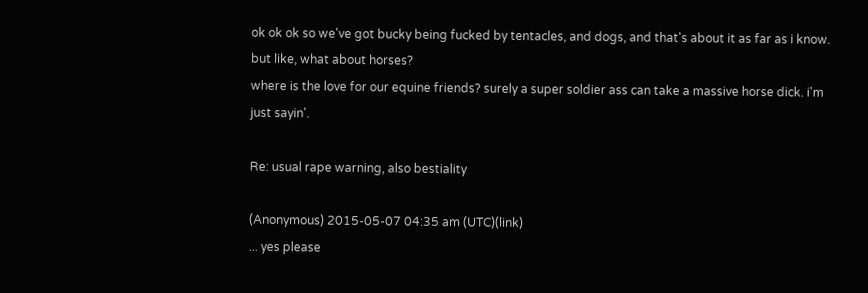ok ok ok so we've got bucky being fucked by tentacles, and dogs, and that's about it as far as i know.
but like, what about horses?
where is the love for our equine friends? surely a super soldier ass can take a massive horse dick. i'm just sayin'.

Re: usual rape warning, also bestiality

(Anonymous) 2015-05-07 04:35 am (UTC)(link)
... yes please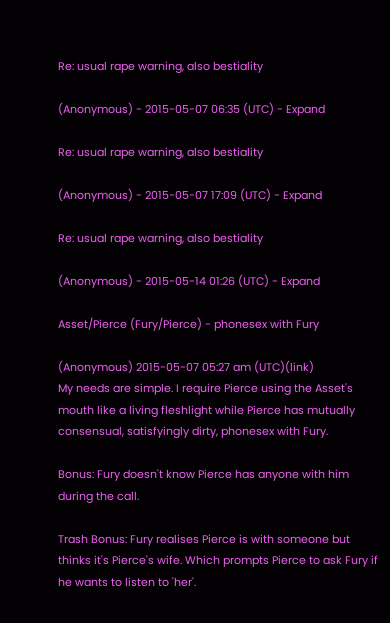Re: usual rape warning, also bestiality

(Anonymous) - 2015-05-07 06:35 (UTC) - Expand

Re: usual rape warning, also bestiality

(Anonymous) - 2015-05-07 17:09 (UTC) - Expand

Re: usual rape warning, also bestiality

(Anonymous) - 2015-05-14 01:26 (UTC) - Expand

Asset/Pierce (Fury/Pierce) - phonesex with Fury

(Anonymous) 2015-05-07 05:27 am (UTC)(link)
My needs are simple. I require Pierce using the Asset's mouth like a living fleshlight while Pierce has mutually consensual, satisfyingly dirty, phonesex with Fury.

Bonus: Fury doesn't know Pierce has anyone with him during the call.

Trash Bonus: Fury realises Pierce is with someone but thinks it's Pierce's wife. Which prompts Pierce to ask Fury if he wants to listen to 'her'.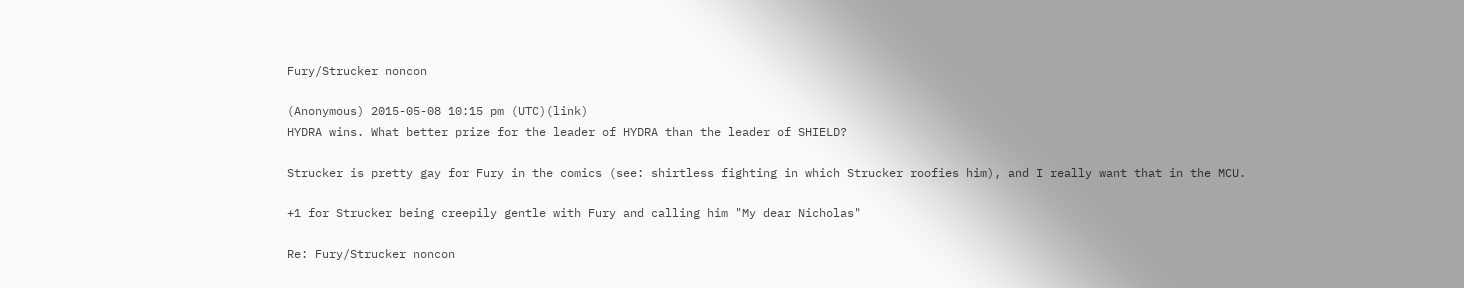Fury/Strucker noncon

(Anonymous) 2015-05-08 10:15 pm (UTC)(link)
HYDRA wins. What better prize for the leader of HYDRA than the leader of SHIELD?

Strucker is pretty gay for Fury in the comics (see: shirtless fighting in which Strucker roofies him), and I really want that in the MCU.

+1 for Strucker being creepily gentle with Fury and calling him "My dear Nicholas"

Re: Fury/Strucker noncon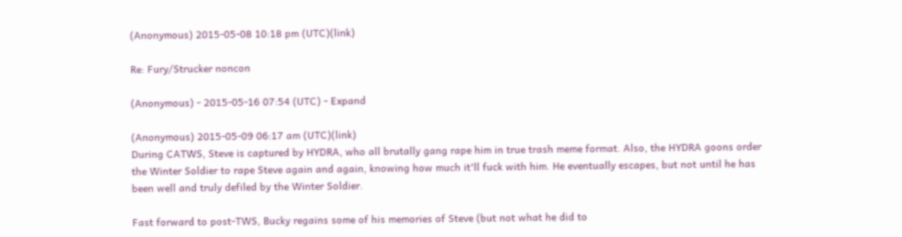(Anonymous) 2015-05-08 10:18 pm (UTC)(link)

Re: Fury/Strucker noncon

(Anonymous) - 2015-05-16 07:54 (UTC) - Expand

(Anonymous) 2015-05-09 06:17 am (UTC)(link)
During CATWS, Steve is captured by HYDRA, who all brutally gang rape him in true trash meme format. Also, the HYDRA goons order the Winter Soldier to rape Steve again and again, knowing how much it'll fuck with him. He eventually escapes, but not until he has been well and truly defiled by the Winter Soldier.

Fast forward to post-TWS, Bucky regains some of his memories of Steve (but not what he did to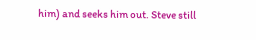him) and seeks him out. Steve still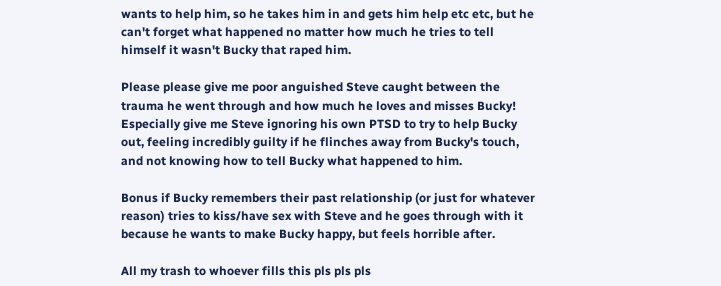wants to help him, so he takes him in and gets him help etc etc, but he can't forget what happened no matter how much he tries to tell himself it wasn't Bucky that raped him.

Please please give me poor anguished Steve caught between the trauma he went through and how much he loves and misses Bucky! Especially give me Steve ignoring his own PTSD to try to help Bucky out, feeling incredibly guilty if he flinches away from Bucky's touch, and not knowing how to tell Bucky what happened to him.

Bonus if Bucky remembers their past relationship (or just for whatever reason) tries to kiss/have sex with Steve and he goes through with it because he wants to make Bucky happy, but feels horrible after.

All my trash to whoever fills this pls pls pls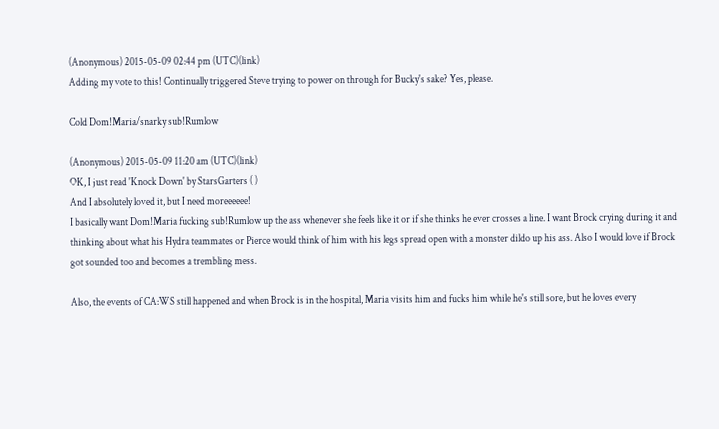(Anonymous) 2015-05-09 02:44 pm (UTC)(link)
Adding my vote to this! Continually triggered Steve trying to power on through for Bucky's sake? Yes, please.

Cold Dom!Maria/snarky sub!Rumlow

(Anonymous) 2015-05-09 11:20 am (UTC)(link)
OK, I just read 'Knock Down' by StarsGarters ( )
And I absolutely loved it, but I need moreeeeee!
I basically want Dom!Maria fucking sub!Rumlow up the ass whenever she feels like it or if she thinks he ever crosses a line. I want Brock crying during it and thinking about what his Hydra teammates or Pierce would think of him with his legs spread open with a monster dildo up his ass. Also I would love if Brock got sounded too and becomes a trembling mess.

Also, the events of CA:WS still happened and when Brock is in the hospital, Maria visits him and fucks him while he's still sore, but he loves every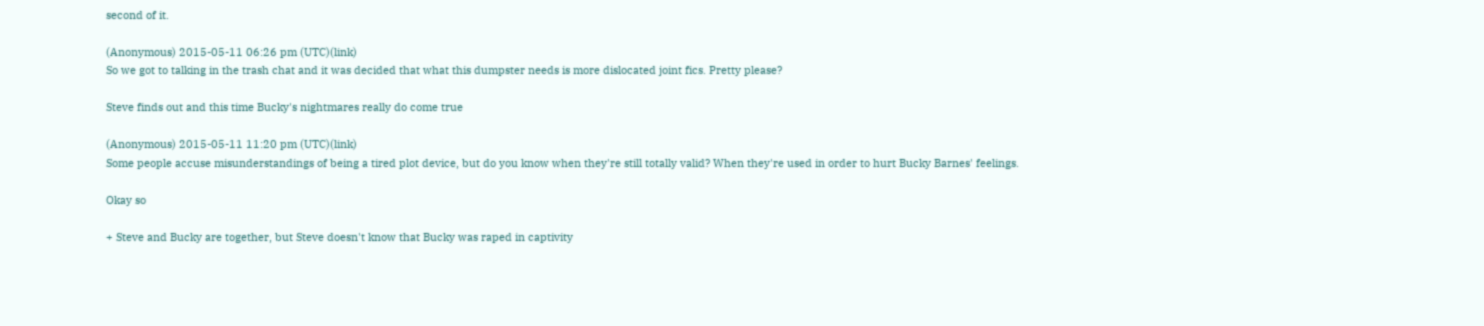second of it.

(Anonymous) 2015-05-11 06:26 pm (UTC)(link)
So we got to talking in the trash chat and it was decided that what this dumpster needs is more dislocated joint fics. Pretty please?

Steve finds out and this time Bucky's nightmares really do come true

(Anonymous) 2015-05-11 11:20 pm (UTC)(link)
Some people accuse misunderstandings of being a tired plot device, but do you know when they're still totally valid? When they're used in order to hurt Bucky Barnes' feelings.

Okay so

+ Steve and Bucky are together, but Steve doesn't know that Bucky was raped in captivity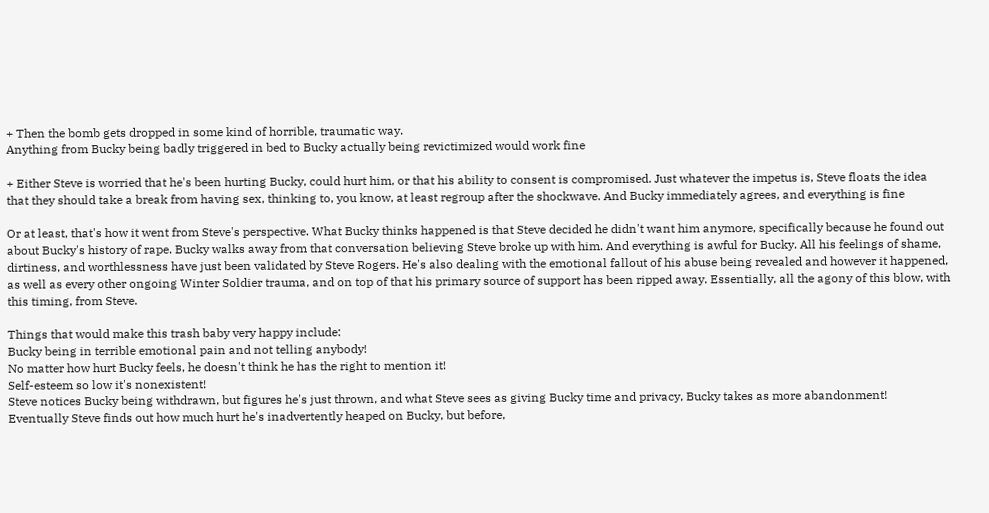+ Then the bomb gets dropped in some kind of horrible, traumatic way.
Anything from Bucky being badly triggered in bed to Bucky actually being revictimized would work fine

+ Either Steve is worried that he's been hurting Bucky, could hurt him, or that his ability to consent is compromised. Just whatever the impetus is, Steve floats the idea that they should take a break from having sex, thinking to, you know, at least regroup after the shockwave. And Bucky immediately agrees, and everything is fine

Or at least, that's how it went from Steve's perspective. What Bucky thinks happened is that Steve decided he didn't want him anymore, specifically because he found out about Bucky's history of rape. Bucky walks away from that conversation believing Steve broke up with him. And everything is awful for Bucky. All his feelings of shame, dirtiness, and worthlessness have just been validated by Steve Rogers. He's also dealing with the emotional fallout of his abuse being revealed and however it happened, as well as every other ongoing Winter Soldier trauma, and on top of that his primary source of support has been ripped away. Essentially, all the agony of this blow, with this timing, from Steve.

Things that would make this trash baby very happy include:
Bucky being in terrible emotional pain and not telling anybody!
No matter how hurt Bucky feels, he doesn't think he has the right to mention it!
Self-esteem so low it's nonexistent!
Steve notices Bucky being withdrawn, but figures he's just thrown, and what Steve sees as giving Bucky time and privacy, Bucky takes as more abandonment!
Eventually Steve finds out how much hurt he's inadvertently heaped on Bucky, but before,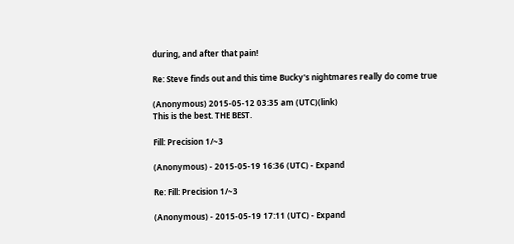during, and after that pain!

Re: Steve finds out and this time Bucky's nightmares really do come true

(Anonymous) 2015-05-12 03:35 am (UTC)(link)
This is the best. THE BEST.

Fill: Precision 1/~3

(Anonymous) - 2015-05-19 16:36 (UTC) - Expand

Re: Fill: Precision 1/~3

(Anonymous) - 2015-05-19 17:11 (UTC) - Expand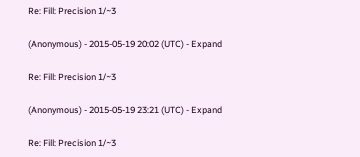Re: Fill: Precision 1/~3

(Anonymous) - 2015-05-19 20:02 (UTC) - Expand

Re: Fill: Precision 1/~3

(Anonymous) - 2015-05-19 23:21 (UTC) - Expand

Re: Fill: Precision 1/~3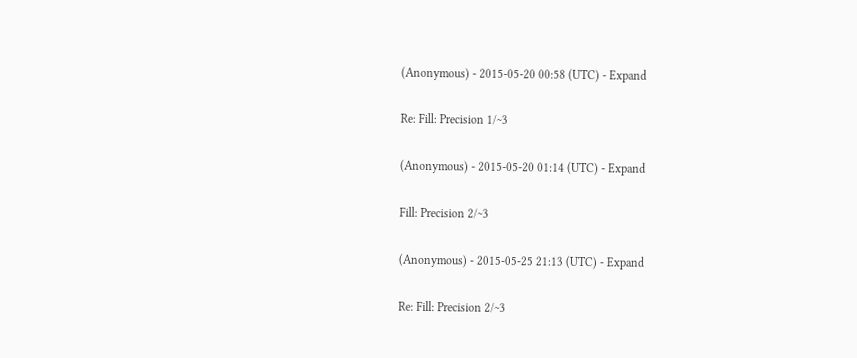(Anonymous) - 2015-05-20 00:58 (UTC) - Expand

Re: Fill: Precision 1/~3

(Anonymous) - 2015-05-20 01:14 (UTC) - Expand

Fill: Precision 2/~3

(Anonymous) - 2015-05-25 21:13 (UTC) - Expand

Re: Fill: Precision 2/~3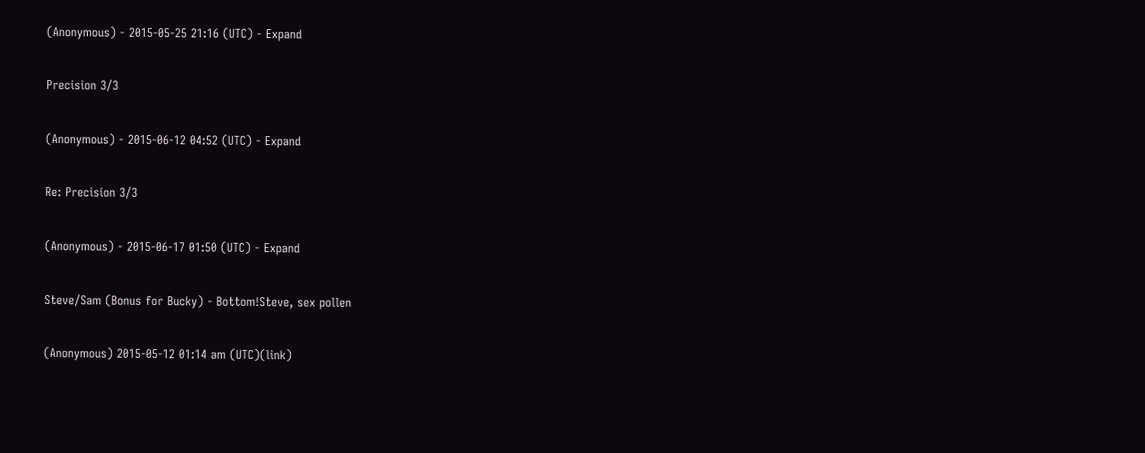(Anonymous) - 2015-05-25 21:16 (UTC) - Expand

Precision 3/3

(Anonymous) - 2015-06-12 04:52 (UTC) - Expand

Re: Precision 3/3

(Anonymous) - 2015-06-17 01:50 (UTC) - Expand

Steve/Sam (Bonus for Bucky) - Bottom!Steve, sex pollen

(Anonymous) 2015-05-12 01:14 am (UTC)(link)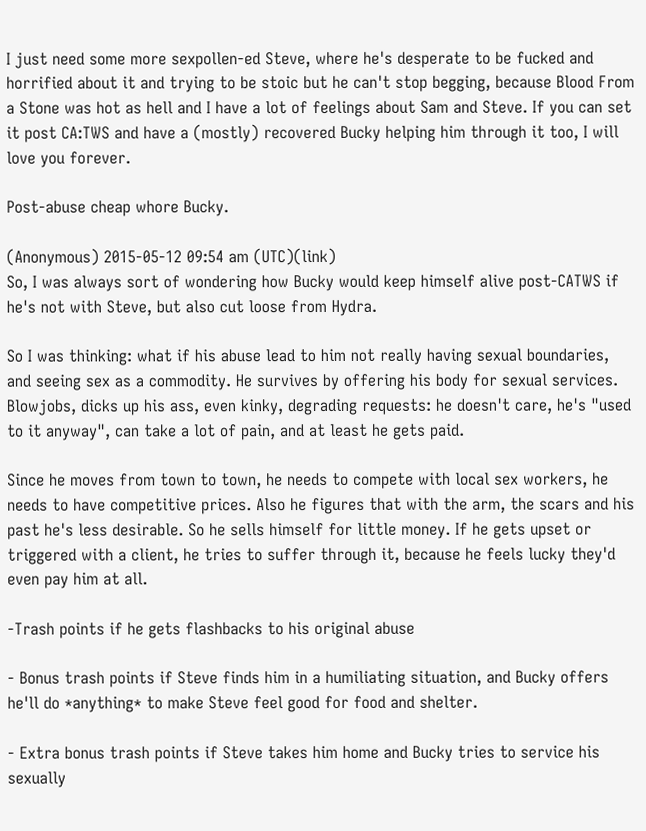I just need some more sexpollen-ed Steve, where he's desperate to be fucked and horrified about it and trying to be stoic but he can't stop begging, because Blood From a Stone was hot as hell and I have a lot of feelings about Sam and Steve. If you can set it post CA:TWS and have a (mostly) recovered Bucky helping him through it too, I will love you forever.

Post-abuse cheap whore Bucky.

(Anonymous) 2015-05-12 09:54 am (UTC)(link)
So, I was always sort of wondering how Bucky would keep himself alive post-CATWS if he's not with Steve, but also cut loose from Hydra.

So I was thinking: what if his abuse lead to him not really having sexual boundaries, and seeing sex as a commodity. He survives by offering his body for sexual services. Blowjobs, dicks up his ass, even kinky, degrading requests: he doesn't care, he's "used to it anyway", can take a lot of pain, and at least he gets paid.

Since he moves from town to town, he needs to compete with local sex workers, he needs to have competitive prices. Also he figures that with the arm, the scars and his past he's less desirable. So he sells himself for little money. If he gets upset or triggered with a client, he tries to suffer through it, because he feels lucky they'd even pay him at all.

-Trash points if he gets flashbacks to his original abuse

- Bonus trash points if Steve finds him in a humiliating situation, and Bucky offers he'll do *anything* to make Steve feel good for food and shelter.

- Extra bonus trash points if Steve takes him home and Bucky tries to service his sexually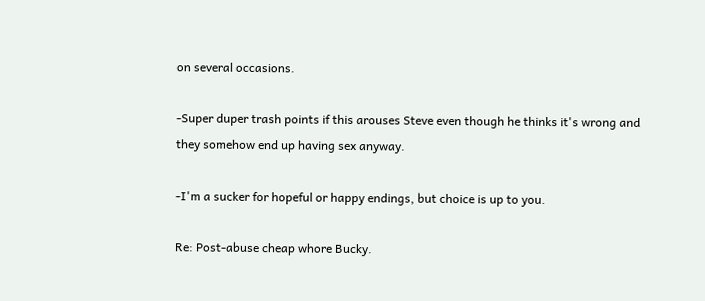on several occasions.

-Super duper trash points if this arouses Steve even though he thinks it's wrong and they somehow end up having sex anyway.

-I'm a sucker for hopeful or happy endings, but choice is up to you.

Re: Post-abuse cheap whore Bucky.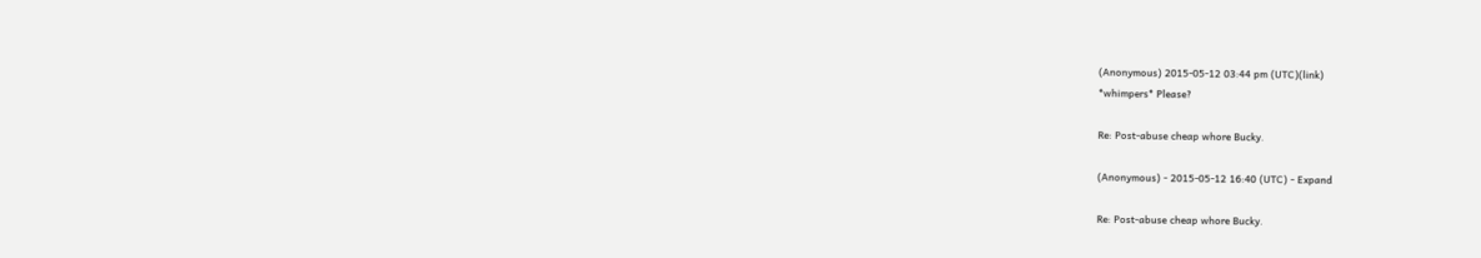(Anonymous) 2015-05-12 03:44 pm (UTC)(link)
*whimpers* Please?

Re: Post-abuse cheap whore Bucky.

(Anonymous) - 2015-05-12 16:40 (UTC) - Expand

Re: Post-abuse cheap whore Bucky.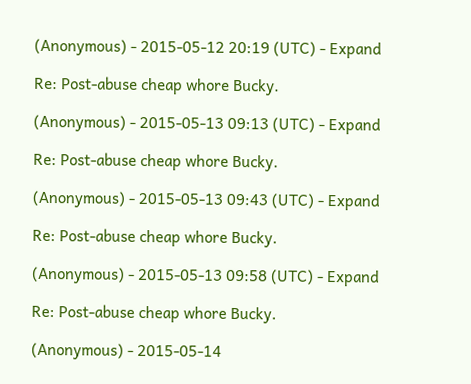(Anonymous) - 2015-05-12 20:19 (UTC) - Expand

Re: Post-abuse cheap whore Bucky.

(Anonymous) - 2015-05-13 09:13 (UTC) - Expand

Re: Post-abuse cheap whore Bucky.

(Anonymous) - 2015-05-13 09:43 (UTC) - Expand

Re: Post-abuse cheap whore Bucky.

(Anonymous) - 2015-05-13 09:58 (UTC) - Expand

Re: Post-abuse cheap whore Bucky.

(Anonymous) - 2015-05-14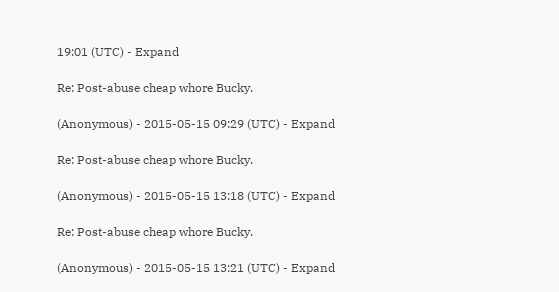19:01 (UTC) - Expand

Re: Post-abuse cheap whore Bucky.

(Anonymous) - 2015-05-15 09:29 (UTC) - Expand

Re: Post-abuse cheap whore Bucky.

(Anonymous) - 2015-05-15 13:18 (UTC) - Expand

Re: Post-abuse cheap whore Bucky.

(Anonymous) - 2015-05-15 13:21 (UTC) - Expand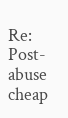Re: Post-abuse cheap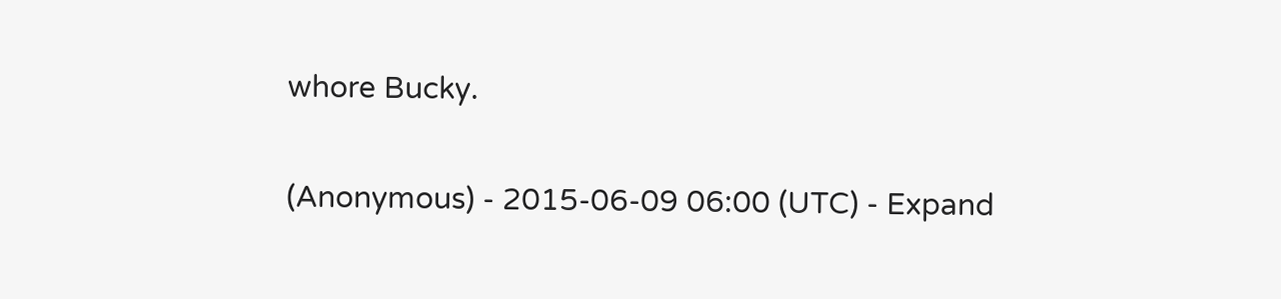whore Bucky.

(Anonymous) - 2015-06-09 06:00 (UTC) - Expand